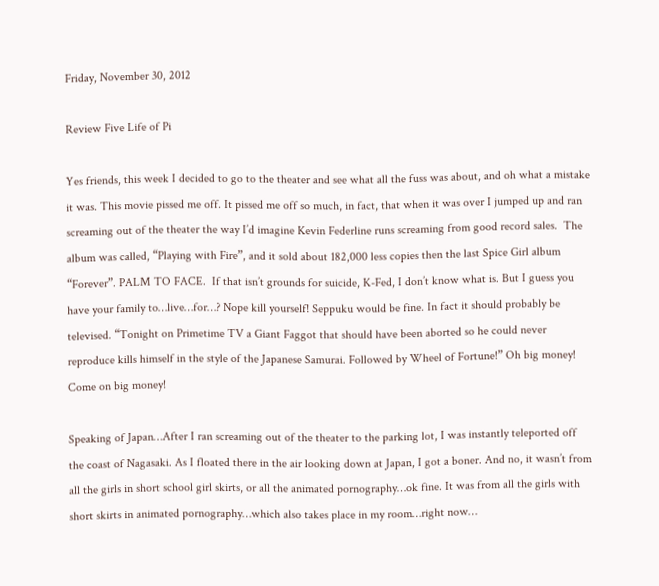Friday, November 30, 2012

Review Five Life of Pi

Yes friends, this week I decided to go to the theater and see what all the fuss was about, and oh what a mistake it was. This movie pissed me off. It pissed me off so much, in fact, that when it was over I jumped up and ran screaming out of the theater the way I’d imagine Kevin Federline runs screaming from good record sales.  The album was called, “Playing with Fire”, and it sold about 182,000 less copies then the last Spice Girl album “Forever”. PALM TO FACE.  If that isn’t grounds for suicide, K-Fed, I don’t know what is. But I guess you have your family to…live…for…? Nope kill yourself! Seppuku would be fine. In fact it should probably be televised. “Tonight on Primetime TV a Giant Faggot that should have been aborted so he could never reproduce kills himself in the style of the Japanese Samurai. Followed by Wheel of Fortune!” Oh big money! Come on big money!

Speaking of Japan…After I ran screaming out of the theater to the parking lot, I was instantly teleported off the coast of Nagasaki. As I floated there in the air looking down at Japan, I got a boner. And no, it wasn’t from all the girls in short school girl skirts, or all the animated pornography…ok fine. It was from all the girls with short skirts in animated pornography…which also takes place in my room…right now…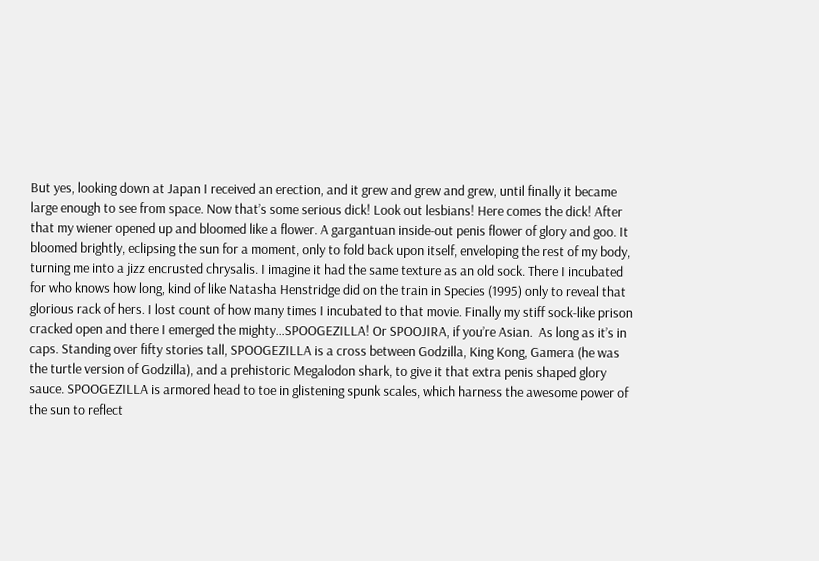But yes, looking down at Japan I received an erection, and it grew and grew and grew, until finally it became large enough to see from space. Now that’s some serious dick! Look out lesbians! Here comes the dick! After that my wiener opened up and bloomed like a flower. A gargantuan inside-out penis flower of glory and goo. It bloomed brightly, eclipsing the sun for a moment, only to fold back upon itself, enveloping the rest of my body, turning me into a jizz encrusted chrysalis. I imagine it had the same texture as an old sock. There I incubated for who knows how long, kind of like Natasha Henstridge did on the train in Species (1995) only to reveal that glorious rack of hers. I lost count of how many times I incubated to that movie. Finally my stiff sock-like prison cracked open and there I emerged the mighty…SPOOGEZILLA! Or SPOOJIRA, if you’re Asian.  As long as it’s in caps. Standing over fifty stories tall, SPOOGEZILLA is a cross between Godzilla, King Kong, Gamera (he was the turtle version of Godzilla), and a prehistoric Megalodon shark, to give it that extra penis shaped glory sauce. SPOOGEZILLA is armored head to toe in glistening spunk scales, which harness the awesome power of the sun to reflect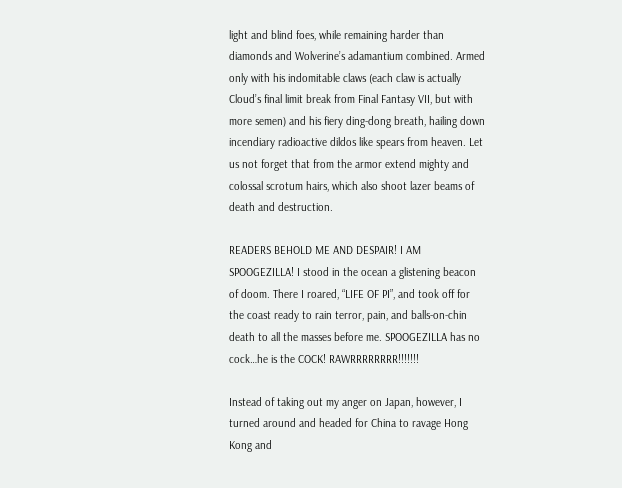light and blind foes, while remaining harder than diamonds and Wolverine’s adamantium combined. Armed only with his indomitable claws (each claw is actually Cloud’s final limit break from Final Fantasy VII, but with more semen) and his fiery ding-dong breath, hailing down incendiary radioactive dildos like spears from heaven. Let us not forget that from the armor extend mighty and colossal scrotum hairs, which also shoot lazer beams of death and destruction.

READERS BEHOLD ME AND DESPAIR! I AM SPOOGEZILLA! I stood in the ocean a glistening beacon of doom. There I roared, “LIFE OF PI”, and took off for the coast ready to rain terror, pain, and balls-on-chin death to all the masses before me. SPOOGEZILLA has no cock…he is the COCK! RAWRRRRRRRR!!!!!!!

Instead of taking out my anger on Japan, however, I turned around and headed for China to ravage Hong Kong and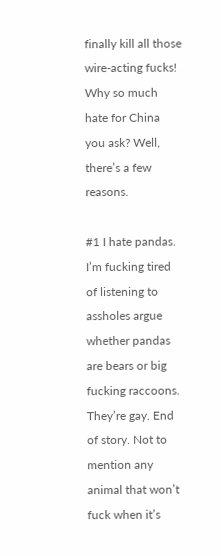finally kill all those wire-acting fucks! Why so much hate for China you ask? Well, there’s a few reasons.

#1 I hate pandas. I’m fucking tired of listening to assholes argue whether pandas are bears or big fucking raccoons. They’re gay. End of story. Not to mention any animal that won’t fuck when it’s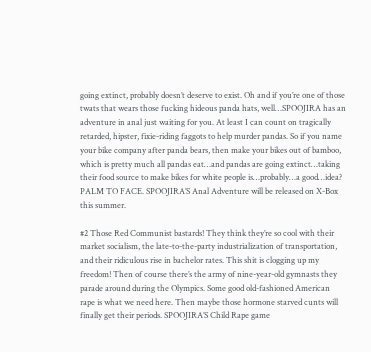going extinct, probably doesn’t deserve to exist. Oh and if you’re one of those twats that wears those fucking hideous panda hats, well…SPOOJIRA has an adventure in anal just waiting for you. At least I can count on tragically retarded, hipster, fixie-riding faggots to help murder pandas. So if you name your bike company after panda bears, then make your bikes out of bamboo, which is pretty much all pandas eat…and pandas are going extinct…taking their food source to make bikes for white people is…probably…a good…idea? PALM TO FACE. SPOOJIRA’S Anal Adventure will be released on X-Box this summer.

#2 Those Red Communist bastards! They think they’re so cool with their market socialism, the late-to-the-party industrialization of transportation, and their ridiculous rise in bachelor rates. This shit is clogging up my freedom! Then of course there’s the army of nine-year-old gymnasts they parade around during the Olympics. Some good old-fashioned American rape is what we need here. Then maybe those hormone starved cunts will finally get their periods. SPOOJIRA’S Child Rape game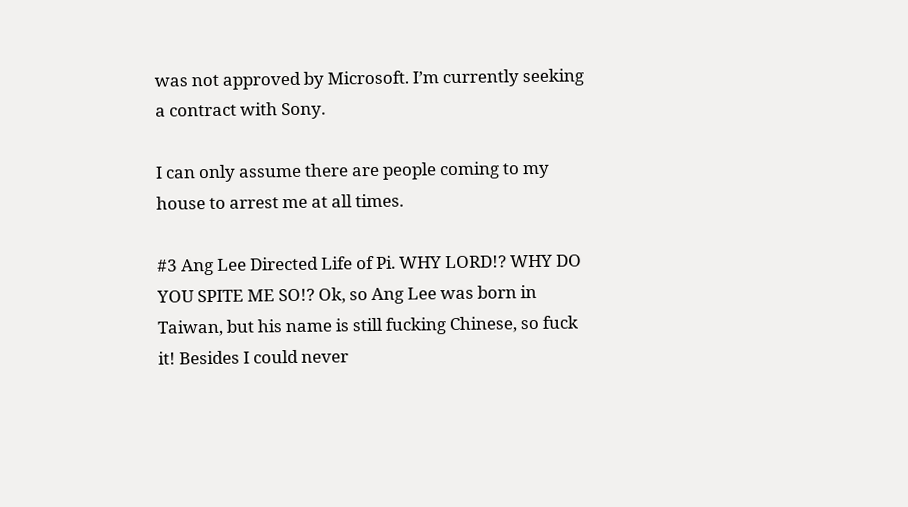was not approved by Microsoft. I’m currently seeking a contract with Sony.

I can only assume there are people coming to my house to arrest me at all times.

#3 Ang Lee Directed Life of Pi. WHY LORD!? WHY DO YOU SPITE ME SO!? Ok, so Ang Lee was born in Taiwan, but his name is still fucking Chinese, so fuck it! Besides I could never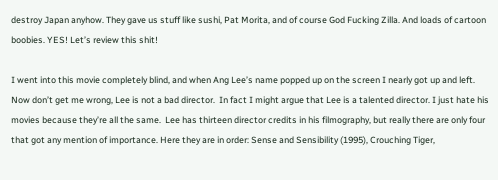destroy Japan anyhow. They gave us stuff like sushi, Pat Morita, and of course God Fucking Zilla. And loads of cartoon boobies. YES! Let’s review this shit!

I went into this movie completely blind, and when Ang Lee’s name popped up on the screen I nearly got up and left. Now don’t get me wrong, Lee is not a bad director.  In fact I might argue that Lee is a talented director. I just hate his movies because they’re all the same.  Lee has thirteen director credits in his filmography, but really there are only four that got any mention of importance. Here they are in order: Sense and Sensibility (1995), Crouching Tiger,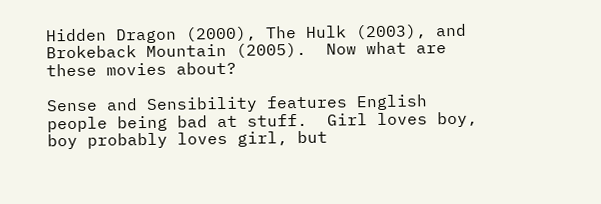Hidden Dragon (2000), The Hulk (2003), and Brokeback Mountain (2005).  Now what are these movies about?

Sense and Sensibility features English people being bad at stuff.  Girl loves boy, boy probably loves girl, but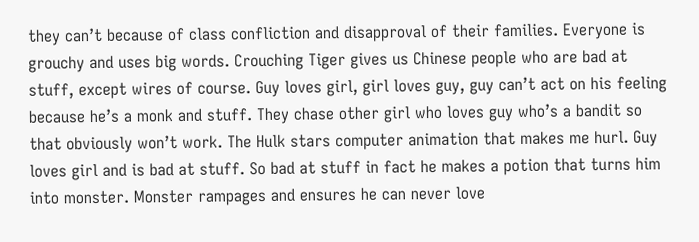they can’t because of class confliction and disapproval of their families. Everyone is grouchy and uses big words. Crouching Tiger gives us Chinese people who are bad at stuff, except wires of course. Guy loves girl, girl loves guy, guy can’t act on his feeling because he’s a monk and stuff. They chase other girl who loves guy who’s a bandit so that obviously won’t work. The Hulk stars computer animation that makes me hurl. Guy loves girl and is bad at stuff. So bad at stuff in fact he makes a potion that turns him into monster. Monster rampages and ensures he can never love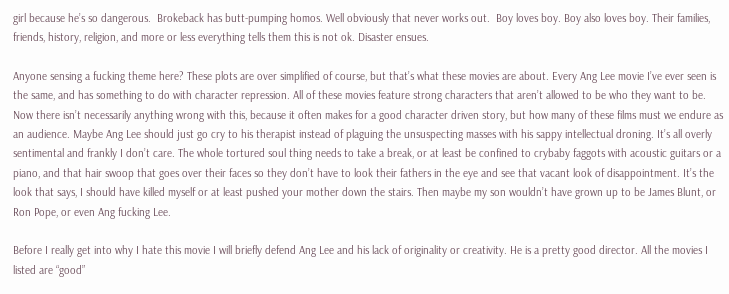girl because he’s so dangerous.  Brokeback has butt-pumping homos. Well obviously that never works out.  Boy loves boy. Boy also loves boy. Their families, friends, history, religion, and more or less everything tells them this is not ok. Disaster ensues.

Anyone sensing a fucking theme here? These plots are over simplified of course, but that’s what these movies are about. Every Ang Lee movie I’ve ever seen is the same, and has something to do with character repression. All of these movies feature strong characters that aren’t allowed to be who they want to be. Now there isn’t necessarily anything wrong with this, because it often makes for a good character driven story, but how many of these films must we endure as an audience. Maybe Ang Lee should just go cry to his therapist instead of plaguing the unsuspecting masses with his sappy intellectual droning. It’s all overly sentimental and frankly I don’t care. The whole tortured soul thing needs to take a break, or at least be confined to crybaby faggots with acoustic guitars or a piano, and that hair swoop that goes over their faces so they don’t have to look their fathers in the eye and see that vacant look of disappointment. It’s the look that says, I should have killed myself or at least pushed your mother down the stairs. Then maybe my son wouldn’t have grown up to be James Blunt, or Ron Pope, or even Ang fucking Lee.

Before I really get into why I hate this movie I will briefly defend Ang Lee and his lack of originality or creativity. He is a pretty good director. All the movies I listed are “good”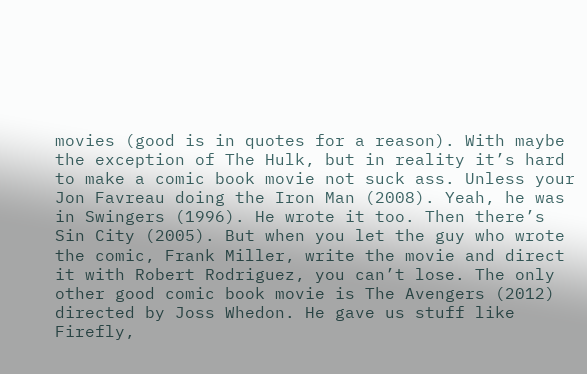movies (good is in quotes for a reason). With maybe the exception of The Hulk, but in reality it’s hard to make a comic book movie not suck ass. Unless your Jon Favreau doing the Iron Man (2008). Yeah, he was in Swingers (1996). He wrote it too. Then there’s Sin City (2005). But when you let the guy who wrote the comic, Frank Miller, write the movie and direct it with Robert Rodriguez, you can’t lose. The only other good comic book movie is The Avengers (2012) directed by Joss Whedon. He gave us stuff like Firefly,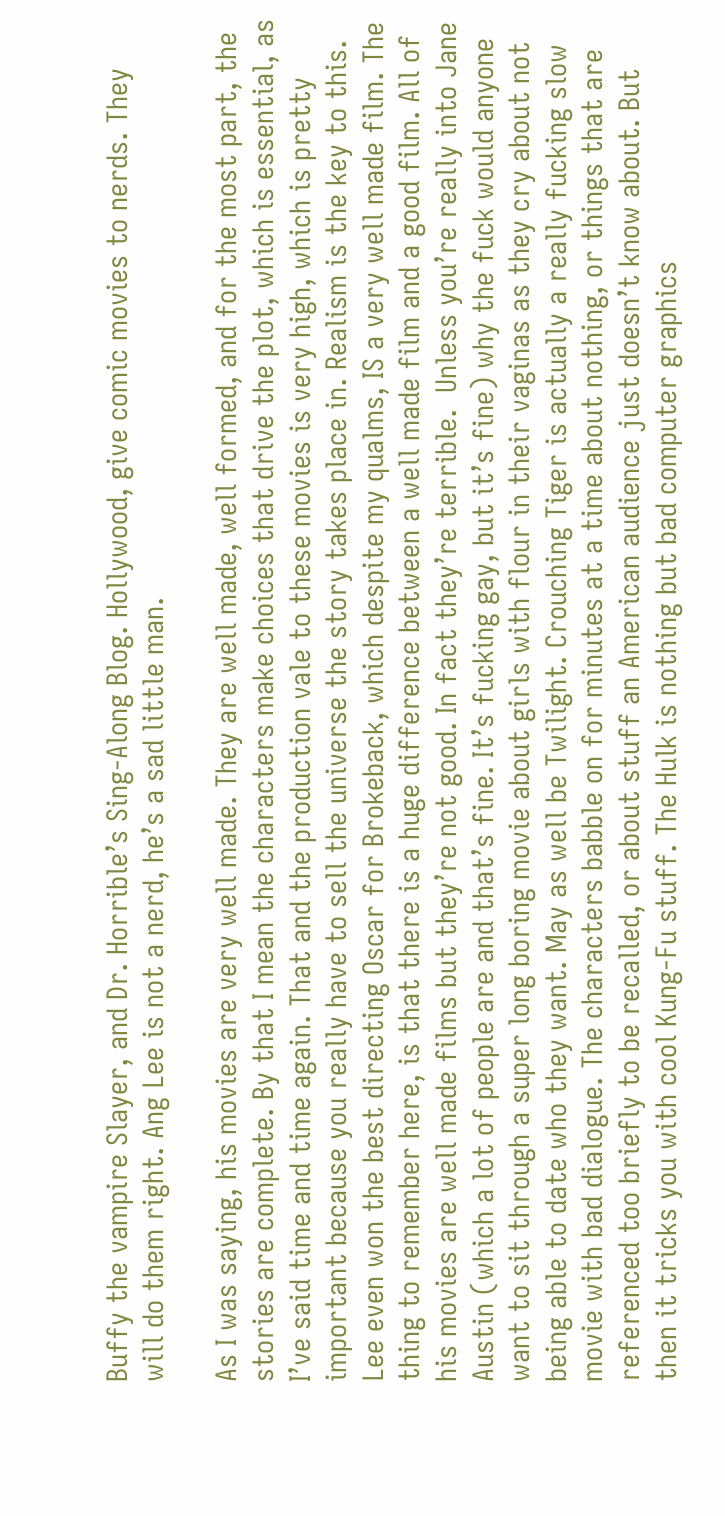Buffy the vampire Slayer, and Dr. Horrible’s Sing-Along Blog. Hollywood, give comic movies to nerds. They will do them right. Ang Lee is not a nerd, he’s a sad little man.

As I was saying, his movies are very well made. They are well made, well formed, and for the most part, the stories are complete. By that I mean the characters make choices that drive the plot, which is essential, as I’ve said time and time again. That and the production vale to these movies is very high, which is pretty important because you really have to sell the universe the story takes place in. Realism is the key to this. Lee even won the best directing Oscar for Brokeback, which despite my qualms, IS a very well made film. The thing to remember here, is that there is a huge difference between a well made film and a good film. All of his movies are well made films but they’re not good. In fact they’re terrible.  Unless you’re really into Jane Austin (which a lot of people are and that’s fine. It’s fucking gay, but it’s fine) why the fuck would anyone want to sit through a super long boring movie about girls with flour in their vaginas as they cry about not being able to date who they want. May as well be Twilight. Crouching Tiger is actually a really fucking slow movie with bad dialogue. The characters babble on for minutes at a time about nothing, or things that are referenced too briefly to be recalled, or about stuff an American audience just doesn’t know about. But then it tricks you with cool Kung-Fu stuff. The Hulk is nothing but bad computer graphics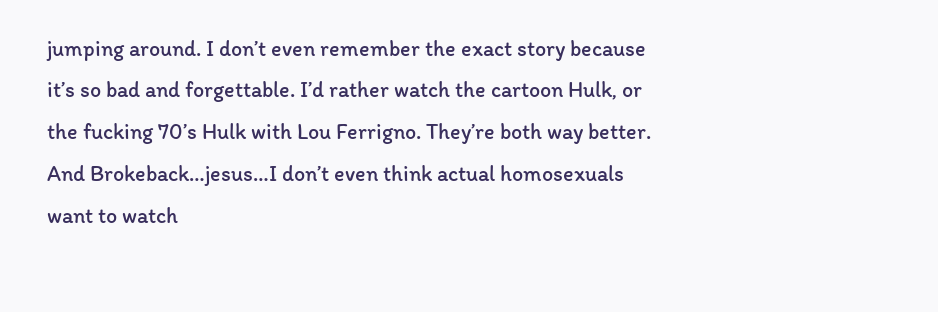jumping around. I don’t even remember the exact story because it’s so bad and forgettable. I’d rather watch the cartoon Hulk, or the fucking 70’s Hulk with Lou Ferrigno. They’re both way better. And Brokeback…jesus…I don’t even think actual homosexuals want to watch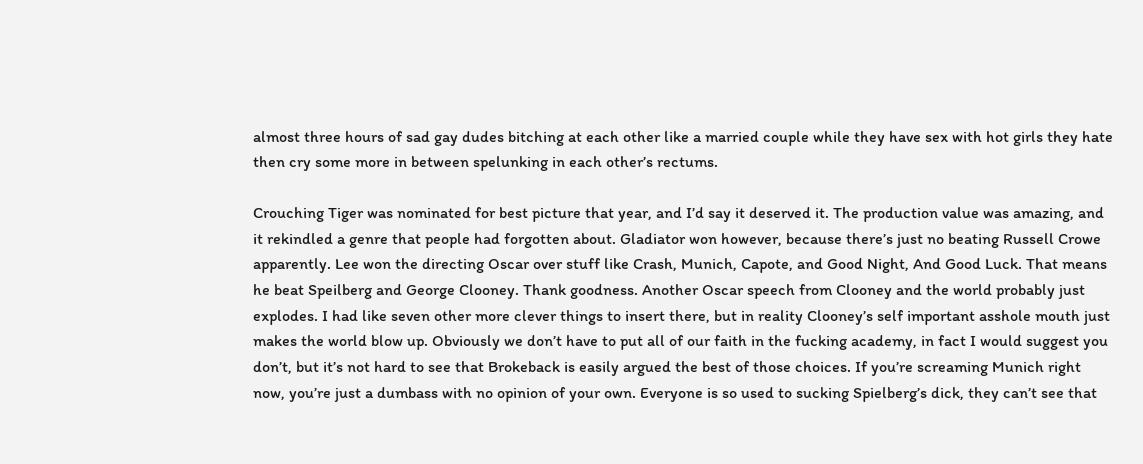almost three hours of sad gay dudes bitching at each other like a married couple while they have sex with hot girls they hate then cry some more in between spelunking in each other’s rectums.

Crouching Tiger was nominated for best picture that year, and I’d say it deserved it. The production value was amazing, and it rekindled a genre that people had forgotten about. Gladiator won however, because there’s just no beating Russell Crowe apparently. Lee won the directing Oscar over stuff like Crash, Munich, Capote, and Good Night, And Good Luck. That means he beat Speilberg and George Clooney. Thank goodness. Another Oscar speech from Clooney and the world probably just explodes. I had like seven other more clever things to insert there, but in reality Clooney’s self important asshole mouth just makes the world blow up. Obviously we don’t have to put all of our faith in the fucking academy, in fact I would suggest you don’t, but it’s not hard to see that Brokeback is easily argued the best of those choices. If you’re screaming Munich right now, you’re just a dumbass with no opinion of your own. Everyone is so used to sucking Spielberg’s dick, they can’t see that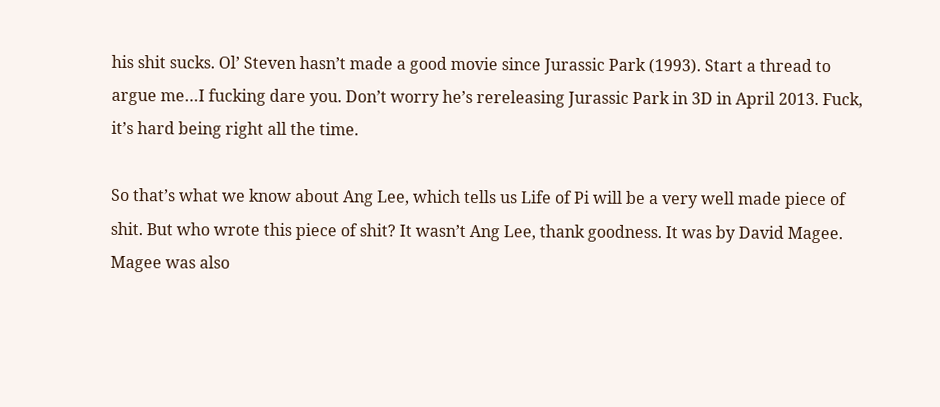his shit sucks. Ol’ Steven hasn’t made a good movie since Jurassic Park (1993). Start a thread to argue me…I fucking dare you. Don’t worry he’s rereleasing Jurassic Park in 3D in April 2013. Fuck, it’s hard being right all the time.

So that’s what we know about Ang Lee, which tells us Life of Pi will be a very well made piece of shit. But who wrote this piece of shit? It wasn’t Ang Lee, thank goodness. It was by David Magee. Magee was also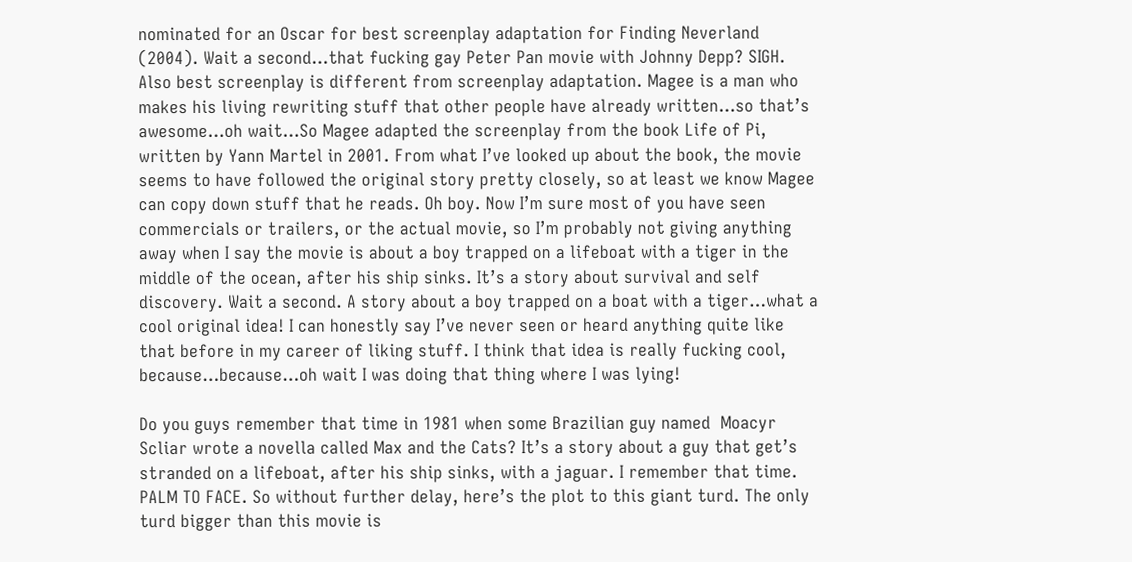nominated for an Oscar for best screenplay adaptation for Finding Neverland (2004). Wait a second…that fucking gay Peter Pan movie with Johnny Depp? SIGH. Also best screenplay is different from screenplay adaptation. Magee is a man who makes his living rewriting stuff that other people have already written…so that’s awesome…oh wait…So Magee adapted the screenplay from the book Life of Pi, written by Yann Martel in 2001. From what I’ve looked up about the book, the movie seems to have followed the original story pretty closely, so at least we know Magee can copy down stuff that he reads. Oh boy. Now I’m sure most of you have seen commercials or trailers, or the actual movie, so I’m probably not giving anything away when I say the movie is about a boy trapped on a lifeboat with a tiger in the middle of the ocean, after his ship sinks. It’s a story about survival and self discovery. Wait a second. A story about a boy trapped on a boat with a tiger…what a cool original idea! I can honestly say I’ve never seen or heard anything quite like that before in my career of liking stuff. I think that idea is really fucking cool, because…because…oh wait I was doing that thing where I was lying!

Do you guys remember that time in 1981 when some Brazilian guy named  Moacyr Scliar wrote a novella called Max and the Cats? It’s a story about a guy that get’s stranded on a lifeboat, after his ship sinks, with a jaguar. I remember that time. PALM TO FACE. So without further delay, here’s the plot to this giant turd. The only turd bigger than this movie is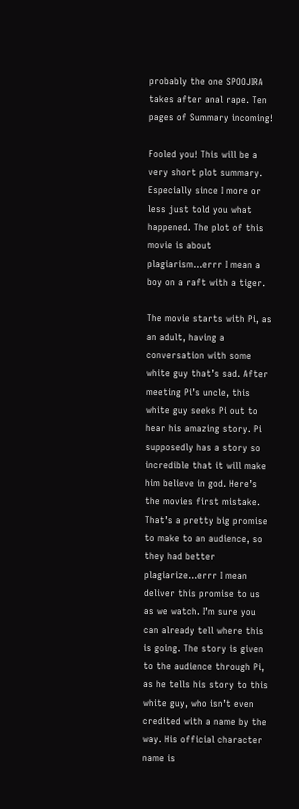probably the one SPOOJIRA takes after anal rape. Ten pages of Summary incoming!

Fooled you! This will be a very short plot summary. Especially since I more or less just told you what happened. The plot of this movie is about plagiarism…errr I mean a boy on a raft with a tiger.

The movie starts with Pi, as an adult, having a conversation with some white guy that’s sad. After meeting Pi’s uncle, this white guy seeks Pi out to hear his amazing story. Pi supposedly has a story so incredible that it will make him believe in god. Here’s the movies first mistake. That’s a pretty big promise to make to an audience, so they had better plagiarize…errr I mean deliver this promise to us as we watch. I’m sure you can already tell where this is going. The story is given to the audience through Pi, as he tells his story to this white guy, who isn’t even credited with a name by the way. His official character name is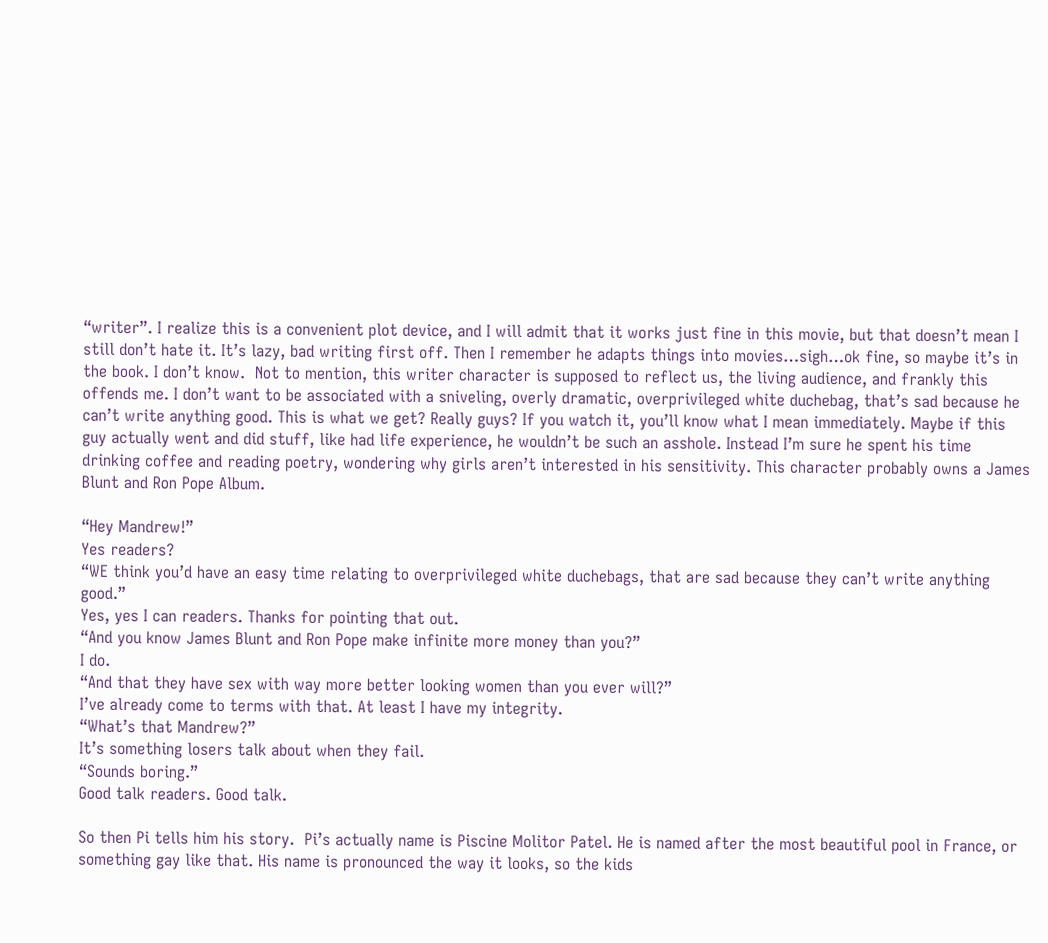“writer”. I realize this is a convenient plot device, and I will admit that it works just fine in this movie, but that doesn’t mean I still don’t hate it. It’s lazy, bad writing first off. Then I remember he adapts things into movies…sigh…ok fine, so maybe it’s in the book. I don’t know.  Not to mention, this writer character is supposed to reflect us, the living audience, and frankly this offends me. I don’t want to be associated with a sniveling, overly dramatic, overprivileged white duchebag, that’s sad because he can’t write anything good. This is what we get? Really guys? If you watch it, you’ll know what I mean immediately. Maybe if this guy actually went and did stuff, like had life experience, he wouldn’t be such an asshole. Instead I’m sure he spent his time drinking coffee and reading poetry, wondering why girls aren’t interested in his sensitivity. This character probably owns a James Blunt and Ron Pope Album.

“Hey Mandrew!”
Yes readers?
“WE think you’d have an easy time relating to overprivileged white duchebags, that are sad because they can’t write anything good.”
Yes, yes I can readers. Thanks for pointing that out.
“And you know James Blunt and Ron Pope make infinite more money than you?”
I do.
“And that they have sex with way more better looking women than you ever will?”
I’ve already come to terms with that. At least I have my integrity.
“What’s that Mandrew?”
It’s something losers talk about when they fail.
“Sounds boring.”
Good talk readers. Good talk.

So then Pi tells him his story.  Pi’s actually name is Piscine Molitor Patel. He is named after the most beautiful pool in France, or something gay like that. His name is pronounced the way it looks, so the kids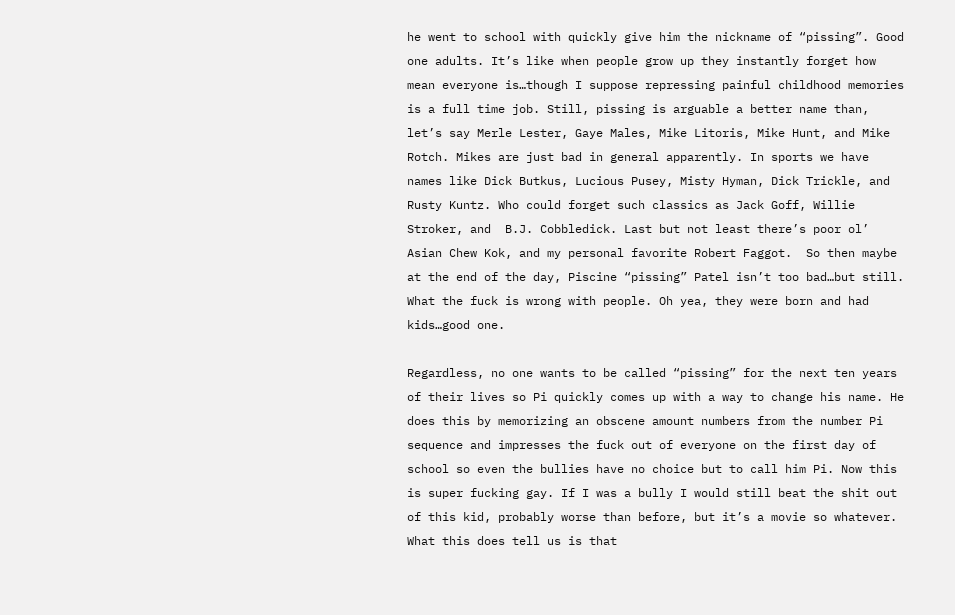he went to school with quickly give him the nickname of “pissing”. Good one adults. It’s like when people grow up they instantly forget how mean everyone is…though I suppose repressing painful childhood memories is a full time job. Still, pissing is arguable a better name than, let’s say Merle Lester, Gaye Males, Mike Litoris, Mike Hunt, and Mike Rotch. Mikes are just bad in general apparently. In sports we have names like Dick Butkus, Lucious Pusey, Misty Hyman, Dick Trickle, and Rusty Kuntz. Who could forget such classics as Jack Goff, Willie Stroker, and  B.J. Cobbledick. Last but not least there’s poor ol’ Asian Chew Kok, and my personal favorite Robert Faggot.  So then maybe at the end of the day, Piscine “pissing” Patel isn’t too bad…but still. What the fuck is wrong with people. Oh yea, they were born and had kids…good one.

Regardless, no one wants to be called “pissing” for the next ten years of their lives so Pi quickly comes up with a way to change his name. He does this by memorizing an obscene amount numbers from the number Pi sequence and impresses the fuck out of everyone on the first day of school so even the bullies have no choice but to call him Pi. Now this is super fucking gay. If I was a bully I would still beat the shit out of this kid, probably worse than before, but it’s a movie so whatever. What this does tell us is that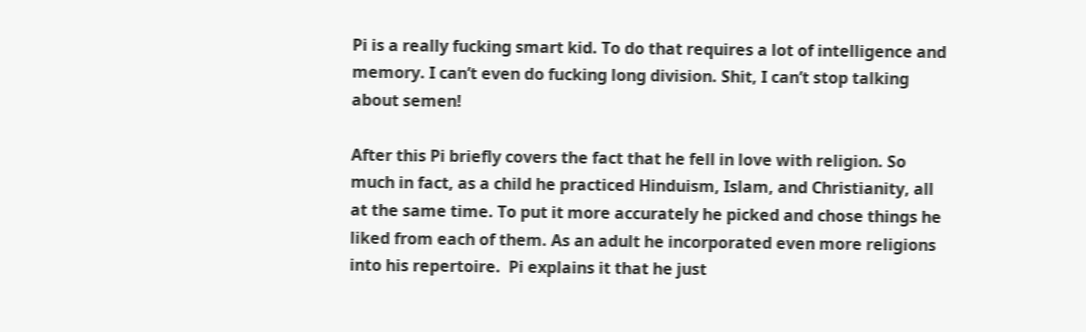Pi is a really fucking smart kid. To do that requires a lot of intelligence and memory. I can’t even do fucking long division. Shit, I can’t stop talking about semen!

After this Pi briefly covers the fact that he fell in love with religion. So much in fact, as a child he practiced Hinduism, Islam, and Christianity, all at the same time. To put it more accurately he picked and chose things he liked from each of them. As an adult he incorporated even more religions into his repertoire.  Pi explains it that he just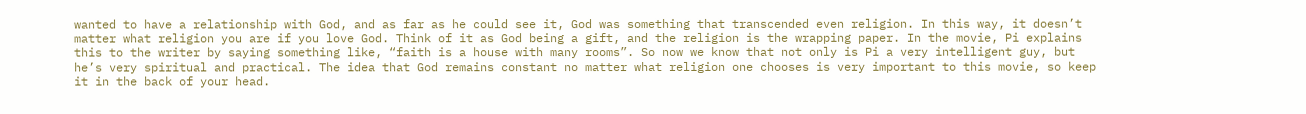wanted to have a relationship with God, and as far as he could see it, God was something that transcended even religion. In this way, it doesn’t matter what religion you are if you love God. Think of it as God being a gift, and the religion is the wrapping paper. In the movie, Pi explains this to the writer by saying something like, “faith is a house with many rooms”. So now we know that not only is Pi a very intelligent guy, but he’s very spiritual and practical. The idea that God remains constant no matter what religion one chooses is very important to this movie, so keep it in the back of your head.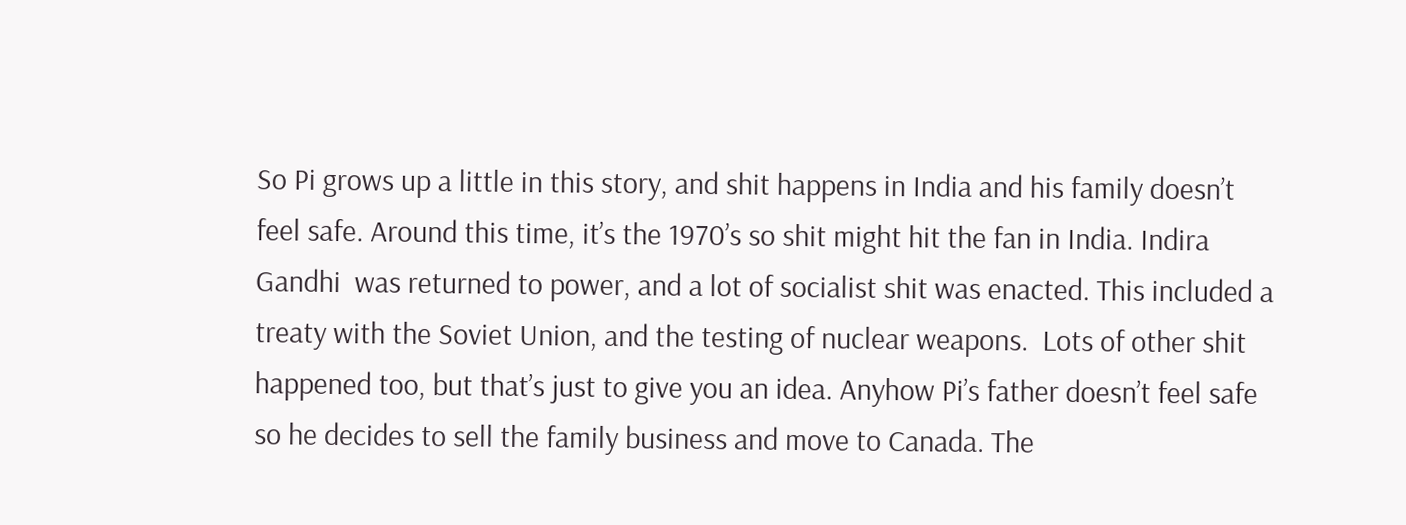So Pi grows up a little in this story, and shit happens in India and his family doesn’t feel safe. Around this time, it’s the 1970’s so shit might hit the fan in India. Indira Gandhi  was returned to power, and a lot of socialist shit was enacted. This included a treaty with the Soviet Union, and the testing of nuclear weapons.  Lots of other shit happened too, but that’s just to give you an idea. Anyhow Pi’s father doesn’t feel safe so he decides to sell the family business and move to Canada. The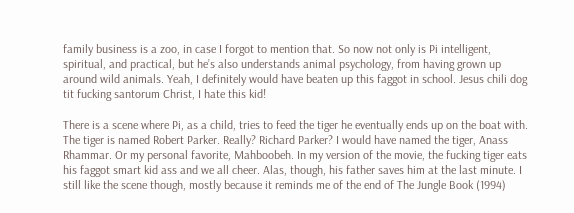family business is a zoo, in case I forgot to mention that. So now not only is Pi intelligent, spiritual, and practical, but he’s also understands animal psychology, from having grown up around wild animals. Yeah, I definitely would have beaten up this faggot in school. Jesus chili dog tit fucking santorum Christ, I hate this kid!

There is a scene where Pi, as a child, tries to feed the tiger he eventually ends up on the boat with. The tiger is named Robert Parker. Really? Richard Parker? I would have named the tiger, Anass Rhammar. Or my personal favorite, Mahboobeh. In my version of the movie, the fucking tiger eats his faggot smart kid ass and we all cheer. Alas, though, his father saves him at the last minute. I still like the scene though, mostly because it reminds me of the end of The Jungle Book (1994)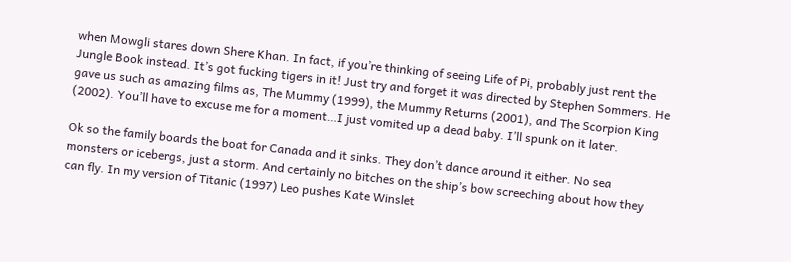when Mowgli stares down Shere Khan. In fact, if you’re thinking of seeing Life of Pi, probably just rent the Jungle Book instead. It’s got fucking tigers in it! Just try and forget it was directed by Stephen Sommers. He gave us such as amazing films as, The Mummy (1999), the Mummy Returns (2001), and The Scorpion King (2002). You’ll have to excuse me for a moment…I just vomited up a dead baby. I’ll spunk on it later.

Ok so the family boards the boat for Canada and it sinks. They don’t dance around it either. No sea monsters or icebergs, just a storm. And certainly no bitches on the ship’s bow screeching about how they can fly. In my version of Titanic (1997) Leo pushes Kate Winslet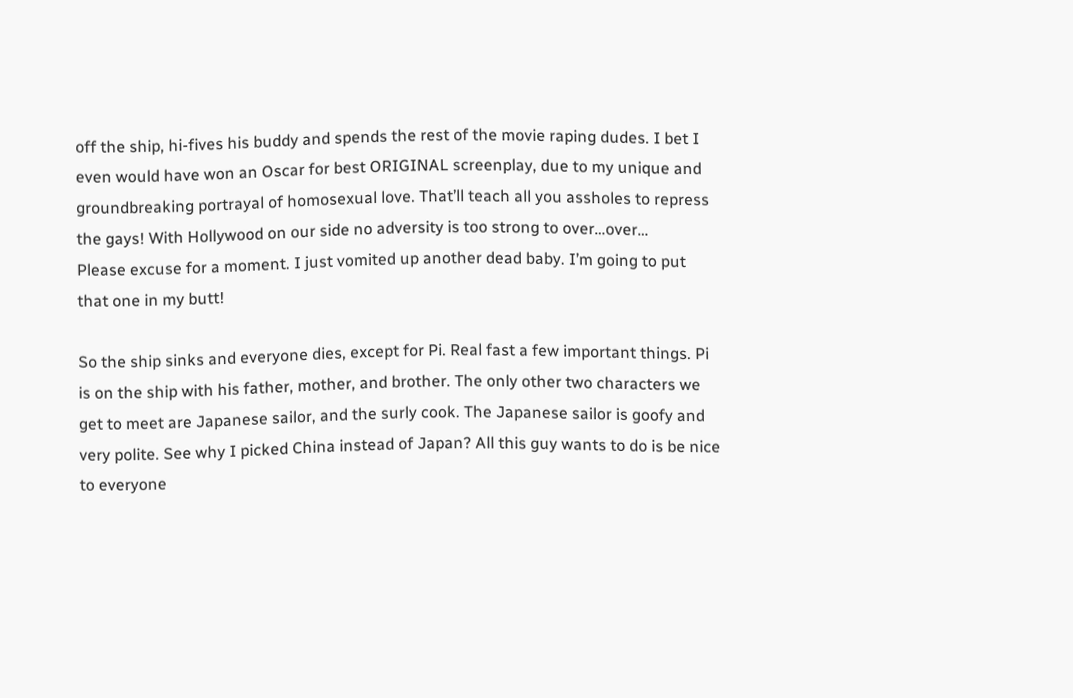off the ship, hi-fives his buddy and spends the rest of the movie raping dudes. I bet I even would have won an Oscar for best ORIGINAL screenplay, due to my unique and groundbreaking portrayal of homosexual love. That’ll teach all you assholes to repress the gays! With Hollywood on our side no adversity is too strong to over…over…
Please excuse for a moment. I just vomited up another dead baby. I’m going to put that one in my butt!

So the ship sinks and everyone dies, except for Pi. Real fast a few important things. Pi is on the ship with his father, mother, and brother. The only other two characters we get to meet are Japanese sailor, and the surly cook. The Japanese sailor is goofy and very polite. See why I picked China instead of Japan? All this guy wants to do is be nice to everyone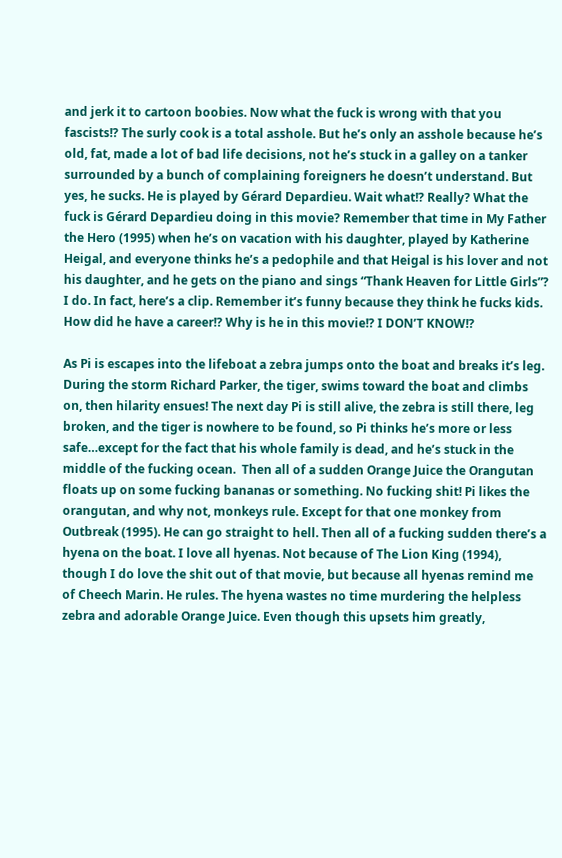and jerk it to cartoon boobies. Now what the fuck is wrong with that you fascists!? The surly cook is a total asshole. But he’s only an asshole because he’s old, fat, made a lot of bad life decisions, not he’s stuck in a galley on a tanker surrounded by a bunch of complaining foreigners he doesn’t understand. But yes, he sucks. He is played by Gérard Depardieu. Wait what!? Really? What the fuck is Gérard Depardieu doing in this movie? Remember that time in My Father the Hero (1995) when he’s on vacation with his daughter, played by Katherine Heigal, and everyone thinks he’s a pedophile and that Heigal is his lover and not his daughter, and he gets on the piano and sings “Thank Heaven for Little Girls”? I do. In fact, here’s a clip. Remember it’s funny because they think he fucks kids. How did he have a career!? Why is he in this movie!? I DON’T KNOW!?

As Pi is escapes into the lifeboat a zebra jumps onto the boat and breaks it’s leg. During the storm Richard Parker, the tiger, swims toward the boat and climbs on, then hilarity ensues! The next day Pi is still alive, the zebra is still there, leg broken, and the tiger is nowhere to be found, so Pi thinks he’s more or less safe…except for the fact that his whole family is dead, and he’s stuck in the middle of the fucking ocean.  Then all of a sudden Orange Juice the Orangutan floats up on some fucking bananas or something. No fucking shit! Pi likes the orangutan, and why not, monkeys rule. Except for that one monkey from Outbreak (1995). He can go straight to hell. Then all of a fucking sudden there’s a hyena on the boat. I love all hyenas. Not because of The Lion King (1994), though I do love the shit out of that movie, but because all hyenas remind me of Cheech Marin. He rules. The hyena wastes no time murdering the helpless zebra and adorable Orange Juice. Even though this upsets him greatly,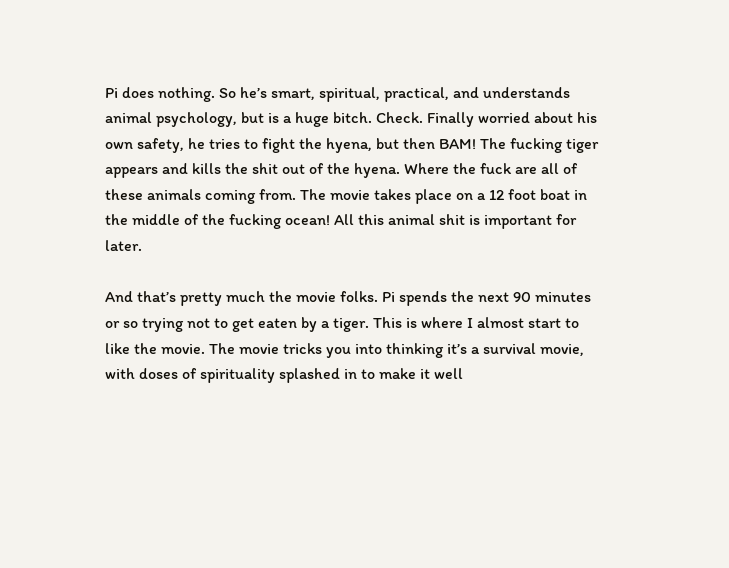Pi does nothing. So he’s smart, spiritual, practical, and understands animal psychology, but is a huge bitch. Check. Finally worried about his own safety, he tries to fight the hyena, but then BAM! The fucking tiger appears and kills the shit out of the hyena. Where the fuck are all of these animals coming from. The movie takes place on a 12 foot boat in the middle of the fucking ocean! All this animal shit is important for later.

And that’s pretty much the movie folks. Pi spends the next 90 minutes or so trying not to get eaten by a tiger. This is where I almost start to like the movie. The movie tricks you into thinking it’s a survival movie, with doses of spirituality splashed in to make it well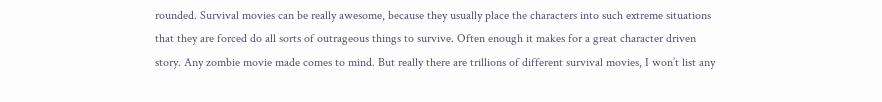rounded. Survival movies can be really awesome, because they usually place the characters into such extreme situations that they are forced do all sorts of outrageous things to survive. Often enough it makes for a great character driven story. Any zombie movie made comes to mind. But really there are trillions of different survival movies, I won’t list any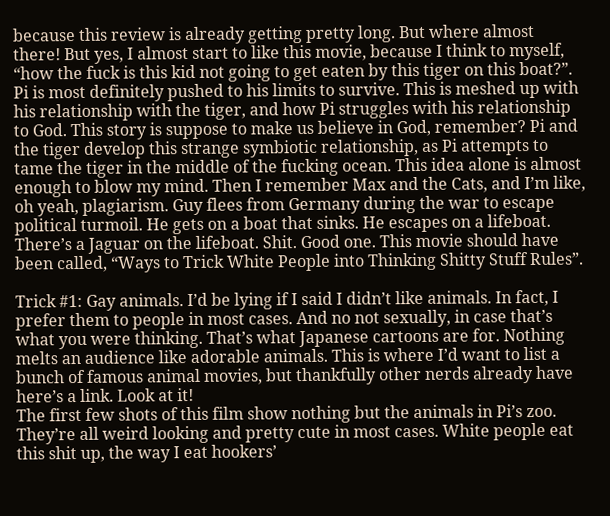because this review is already getting pretty long. But where almost there! But yes, I almost start to like this movie, because I think to myself, “how the fuck is this kid not going to get eaten by this tiger on this boat?”. Pi is most definitely pushed to his limits to survive. This is meshed up with his relationship with the tiger, and how Pi struggles with his relationship to God. This story is suppose to make us believe in God, remember? Pi and the tiger develop this strange symbiotic relationship, as Pi attempts to tame the tiger in the middle of the fucking ocean. This idea alone is almost enough to blow my mind. Then I remember Max and the Cats, and I’m like, oh yeah, plagiarism. Guy flees from Germany during the war to escape political turmoil. He gets on a boat that sinks. He escapes on a lifeboat. There’s a Jaguar on the lifeboat. Shit. Good one. This movie should have been called, “Ways to Trick White People into Thinking Shitty Stuff Rules”.

Trick #1: Gay animals. I’d be lying if I said I didn’t like animals. In fact, I prefer them to people in most cases. And no not sexually, in case that’s what you were thinking. That’s what Japanese cartoons are for. Nothing melts an audience like adorable animals. This is where I’d want to list a bunch of famous animal movies, but thankfully other nerds already have here’s a link. Look at it!
The first few shots of this film show nothing but the animals in Pi’s zoo. They’re all weird looking and pretty cute in most cases. White people eat this shit up, the way I eat hookers’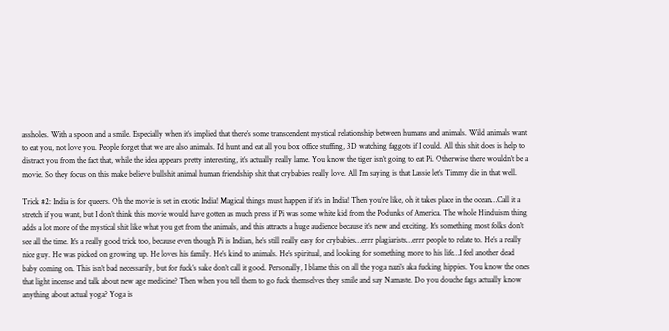assholes. With a spoon and a smile. Especially when it’s implied that there’s some transcendent mystical relationship between humans and animals. Wild animals want to eat you, not love you. People forget that we are also animals. I’d hunt and eat all you box office stuffing, 3D watching faggots if I could. All this shit does is help to distract you from the fact that, while the idea appears pretty interesting, it’s actually really lame. You know the tiger isn’t going to eat Pi. Otherwise there wouldn’t be a movie. So they focus on this make believe bullshit animal human friendship shit that crybabies really love. All I’m saying is that Lassie let’s Timmy die in that well.

Trick #2: India is for queers. Oh the movie is set in exotic India! Magical things must happen if it’s in India! Then you’re like, oh it takes place in the ocean…Call it a stretch if you want, but I don’t think this movie would have gotten as much press if Pi was some white kid from the Podunks of America. The whole Hinduism thing adds a lot more of the mystical shit like what you get from the animals, and this attracts a huge audience because it’s new and exciting. It’s something most folks don’t see all the time. It’s a really good trick too, because even though Pi is Indian, he’s still really easy for crybabies…errr plagiarists…errr people to relate to. He’s a really nice guy. He was picked on growing up. He loves his family. He’s kind to animals. He’s spiritual, and looking for something more to his life…I feel another dead baby coming on. This isn’t bad necessarily, but for fuck’s sake don’t call it good. Personally, I blame this on all the yoga nazi’s aka fucking hippies. You know the ones that light incense and talk about new age medicine? Then when you tell them to go fuck themselves they smile and say Namaste. Do you douche fags actually know anything about actual yoga? Yoga is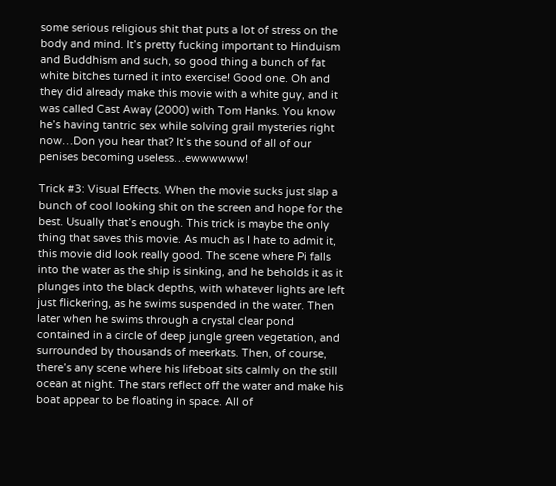some serious religious shit that puts a lot of stress on the body and mind. It’s pretty fucking important to Hinduism and Buddhism and such, so good thing a bunch of fat white bitches turned it into exercise! Good one. Oh and they did already make this movie with a white guy, and it was called Cast Away (2000) with Tom Hanks. You know he’s having tantric sex while solving grail mysteries right now…Don you hear that? It’s the sound of all of our penises becoming useless…ewwwwww!

Trick #3: Visual Effects. When the movie sucks just slap a bunch of cool looking shit on the screen and hope for the best. Usually that’s enough. This trick is maybe the only thing that saves this movie. As much as I hate to admit it, this movie did look really good. The scene where Pi falls into the water as the ship is sinking, and he beholds it as it plunges into the black depths, with whatever lights are left just flickering, as he swims suspended in the water. Then later when he swims through a crystal clear pond contained in a circle of deep jungle green vegetation, and surrounded by thousands of meerkats. Then, of course, there’s any scene where his lifeboat sits calmly on the still ocean at night. The stars reflect off the water and make his boat appear to be floating in space. All of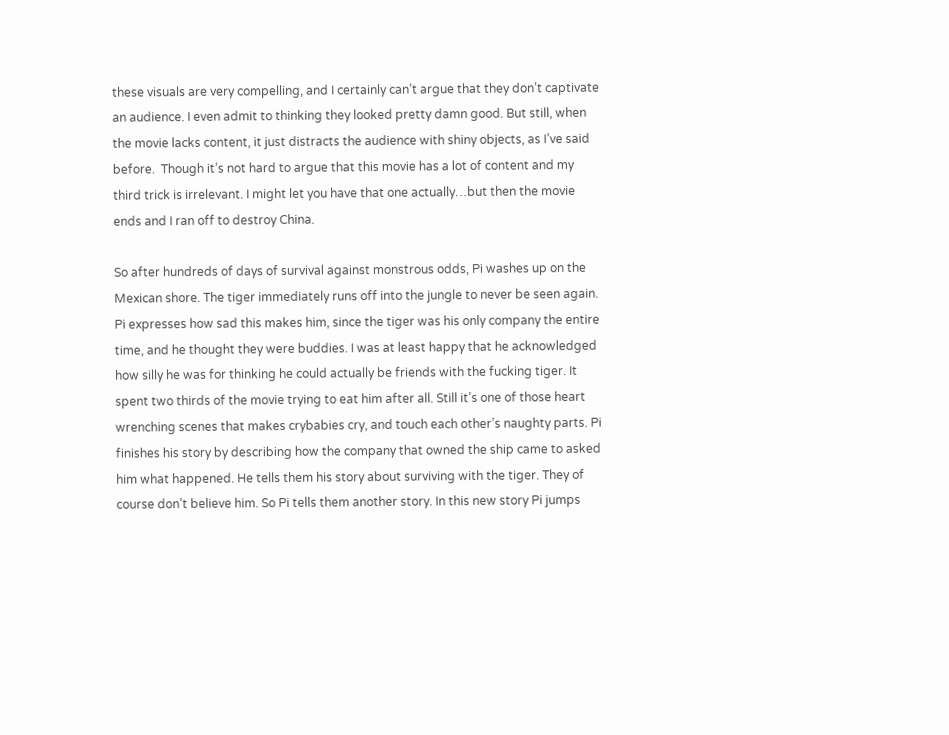these visuals are very compelling, and I certainly can’t argue that they don’t captivate an audience. I even admit to thinking they looked pretty damn good. But still, when the movie lacks content, it just distracts the audience with shiny objects, as I’ve said before.  Though it’s not hard to argue that this movie has a lot of content and my third trick is irrelevant. I might let you have that one actually…but then the movie ends and I ran off to destroy China.

So after hundreds of days of survival against monstrous odds, Pi washes up on the Mexican shore. The tiger immediately runs off into the jungle to never be seen again. Pi expresses how sad this makes him, since the tiger was his only company the entire time, and he thought they were buddies. I was at least happy that he acknowledged how silly he was for thinking he could actually be friends with the fucking tiger. It spent two thirds of the movie trying to eat him after all. Still it’s one of those heart wrenching scenes that makes crybabies cry, and touch each other’s naughty parts. Pi finishes his story by describing how the company that owned the ship came to asked him what happened. He tells them his story about surviving with the tiger. They of course don’t believe him. So Pi tells them another story. In this new story Pi jumps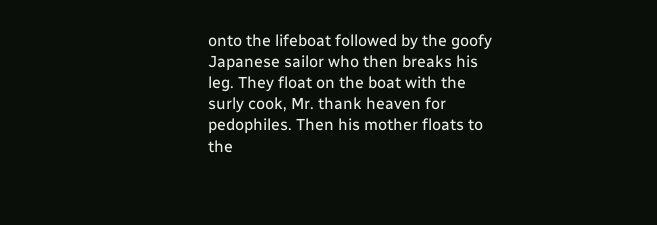onto the lifeboat followed by the goofy Japanese sailor who then breaks his leg. They float on the boat with the surly cook, Mr. thank heaven for pedophiles. Then his mother floats to the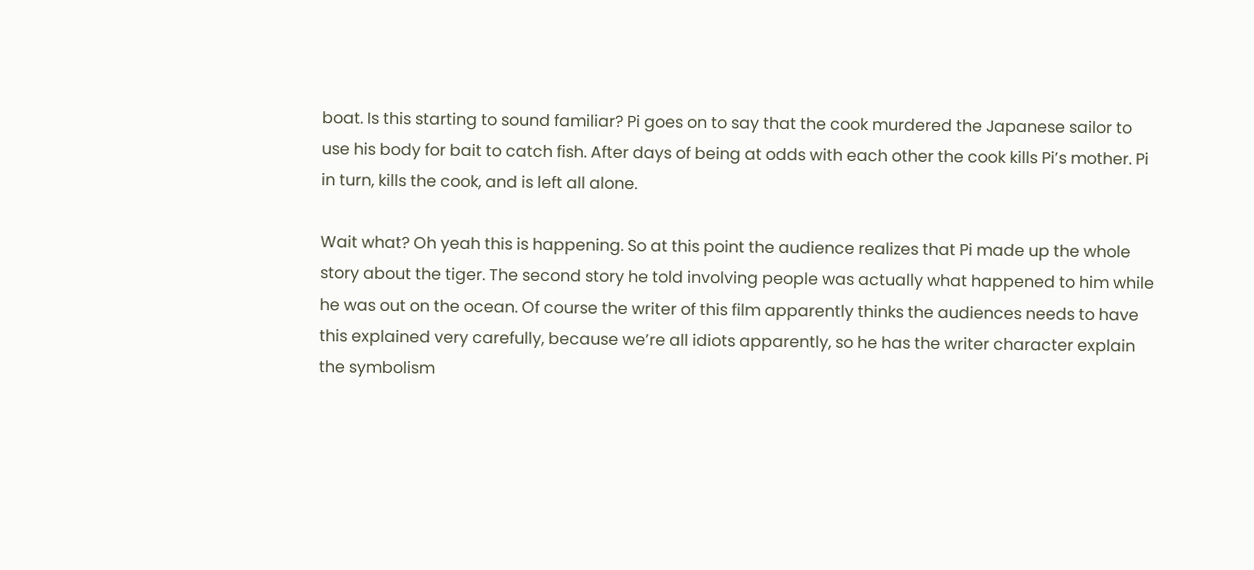boat. Is this starting to sound familiar? Pi goes on to say that the cook murdered the Japanese sailor to use his body for bait to catch fish. After days of being at odds with each other the cook kills Pi’s mother. Pi in turn, kills the cook, and is left all alone.

Wait what? Oh yeah this is happening. So at this point the audience realizes that Pi made up the whole story about the tiger. The second story he told involving people was actually what happened to him while he was out on the ocean. Of course the writer of this film apparently thinks the audiences needs to have this explained very carefully, because we’re all idiots apparently, so he has the writer character explain the symbolism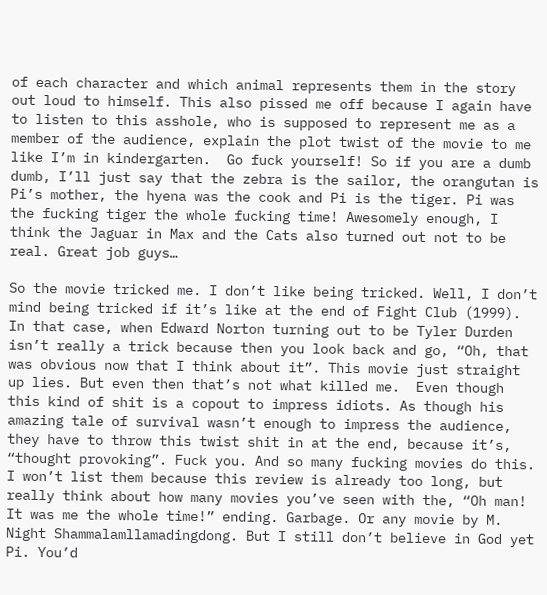of each character and which animal represents them in the story out loud to himself. This also pissed me off because I again have to listen to this asshole, who is supposed to represent me as a member of the audience, explain the plot twist of the movie to me like I’m in kindergarten.  Go fuck yourself! So if you are a dumb dumb, I’ll just say that the zebra is the sailor, the orangutan is Pi’s mother, the hyena was the cook and Pi is the tiger. Pi was the fucking tiger the whole fucking time! Awesomely enough, I think the Jaguar in Max and the Cats also turned out not to be real. Great job guys…

So the movie tricked me. I don’t like being tricked. Well, I don’t mind being tricked if it’s like at the end of Fight Club (1999). In that case, when Edward Norton turning out to be Tyler Durden isn’t really a trick because then you look back and go, “Oh, that was obvious now that I think about it”. This movie just straight up lies. But even then that’s not what killed me.  Even though this kind of shit is a copout to impress idiots. As though his amazing tale of survival wasn’t enough to impress the audience, they have to throw this twist shit in at the end, because it’s, “thought provoking”. Fuck you. And so many fucking movies do this. I won’t list them because this review is already too long, but really think about how many movies you’ve seen with the, “Oh man! It was me the whole time!” ending. Garbage. Or any movie by M. Night Shammalamllamadingdong. But I still don’t believe in God yet Pi. You’d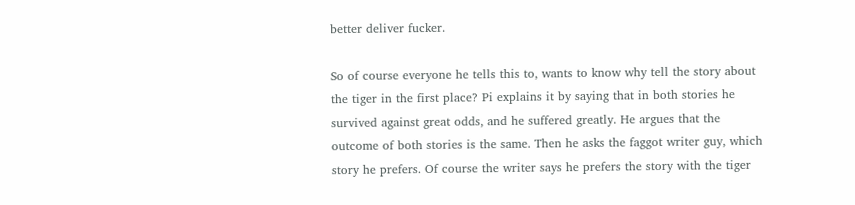better deliver fucker.

So of course everyone he tells this to, wants to know why tell the story about the tiger in the first place? Pi explains it by saying that in both stories he survived against great odds, and he suffered greatly. He argues that the outcome of both stories is the same. Then he asks the faggot writer guy, which story he prefers. Of course the writer says he prefers the story with the tiger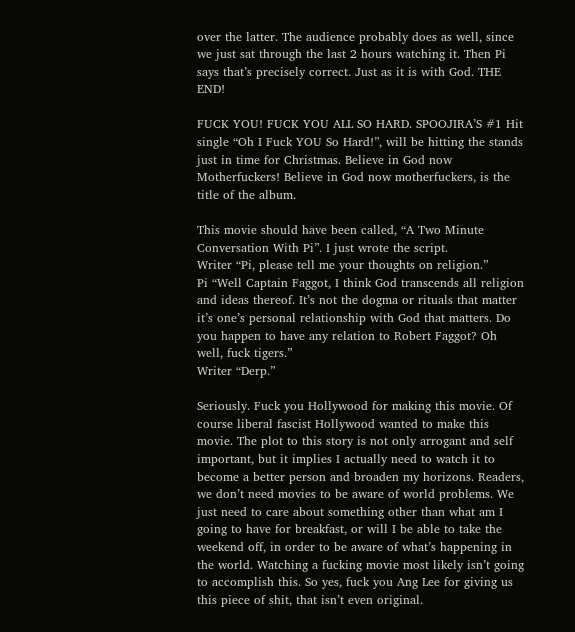over the latter. The audience probably does as well, since we just sat through the last 2 hours watching it. Then Pi says that’s precisely correct. Just as it is with God. THE END!

FUCK YOU! FUCK YOU ALL SO HARD. SPOOJIRA’S #1 Hit single “Oh I Fuck YOU So Hard!”, will be hitting the stands just in time for Christmas. Believe in God now Motherfuckers! Believe in God now motherfuckers, is the title of the album.

This movie should have been called, “A Two Minute Conversation With Pi”. I just wrote the script.
Writer “Pi, please tell me your thoughts on religion.”
Pi “Well Captain Faggot, I think God transcends all religion and ideas thereof. It’s not the dogma or rituals that matter it’s one’s personal relationship with God that matters. Do you happen to have any relation to Robert Faggot? Oh well, fuck tigers.”
Writer “Derp.”

Seriously. Fuck you Hollywood for making this movie. Of course liberal fascist Hollywood wanted to make this movie. The plot to this story is not only arrogant and self important, but it implies I actually need to watch it to become a better person and broaden my horizons. Readers, we don’t need movies to be aware of world problems. We just need to care about something other than what am I going to have for breakfast, or will I be able to take the weekend off, in order to be aware of what’s happening in the world. Watching a fucking movie most likely isn’t going to accomplish this. So yes, fuck you Ang Lee for giving us this piece of shit, that isn’t even original.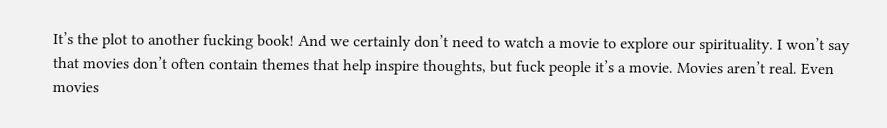It’s the plot to another fucking book! And we certainly don’t need to watch a movie to explore our spirituality. I won’t say that movies don’t often contain themes that help inspire thoughts, but fuck people it’s a movie. Movies aren’t real. Even movies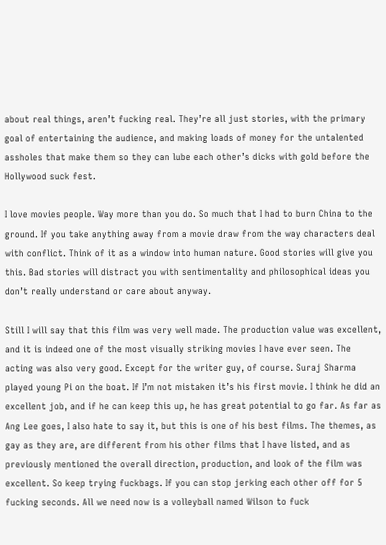about real things, aren’t fucking real. They’re all just stories, with the primary goal of entertaining the audience, and making loads of money for the untalented assholes that make them so they can lube each other’s dicks with gold before the Hollywood suck fest.

I love movies people. Way more than you do. So much that I had to burn China to the ground. If you take anything away from a movie draw from the way characters deal with conflict. Think of it as a window into human nature. Good stories will give you this. Bad stories will distract you with sentimentality and philosophical ideas you don’t really understand or care about anyway.

Still I will say that this film was very well made. The production value was excellent, and it is indeed one of the most visually striking movies I have ever seen. The acting was also very good. Except for the writer guy, of course. Suraj Sharma played young Pi on the boat. If I’m not mistaken it’s his first movie. I think he did an excellent job, and if he can keep this up, he has great potential to go far. As far as Ang Lee goes, I also hate to say it, but this is one of his best films. The themes, as gay as they are, are different from his other films that I have listed, and as previously mentioned the overall direction, production, and look of the film was excellent. So keep trying fuckbags. If you can stop jerking each other off for 5 fucking seconds. All we need now is a volleyball named Wilson to fuck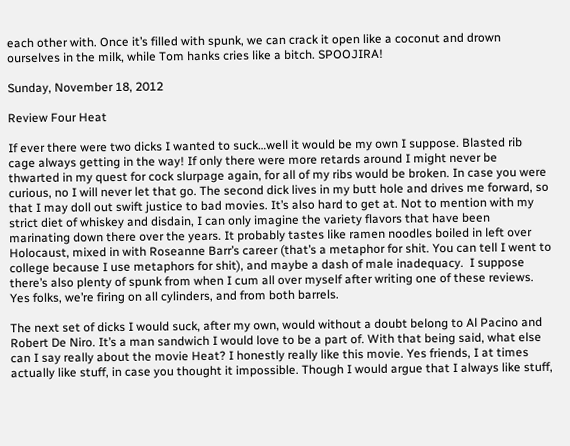each other with. Once it’s filled with spunk, we can crack it open like a coconut and drown ourselves in the milk, while Tom hanks cries like a bitch. SPOOJIRA!

Sunday, November 18, 2012

Review Four Heat

If ever there were two dicks I wanted to suck…well it would be my own I suppose. Blasted rib cage always getting in the way! If only there were more retards around I might never be thwarted in my quest for cock slurpage again, for all of my ribs would be broken. In case you were curious, no I will never let that go. The second dick lives in my butt hole and drives me forward, so that I may doll out swift justice to bad movies. It’s also hard to get at. Not to mention with my strict diet of whiskey and disdain, I can only imagine the variety flavors that have been marinating down there over the years. It probably tastes like ramen noodles boiled in left over Holocaust, mixed in with Roseanne Barr’s career (that’s a metaphor for shit. You can tell I went to college because I use metaphors for shit), and maybe a dash of male inadequacy.  I suppose there’s also plenty of spunk from when I cum all over myself after writing one of these reviews. Yes folks, we’re firing on all cylinders, and from both barrels.

The next set of dicks I would suck, after my own, would without a doubt belong to Al Pacino and Robert De Niro. It’s a man sandwich I would love to be a part of. With that being said, what else can I say really about the movie Heat? I honestly really like this movie. Yes friends, I at times actually like stuff, in case you thought it impossible. Though I would argue that I always like stuff,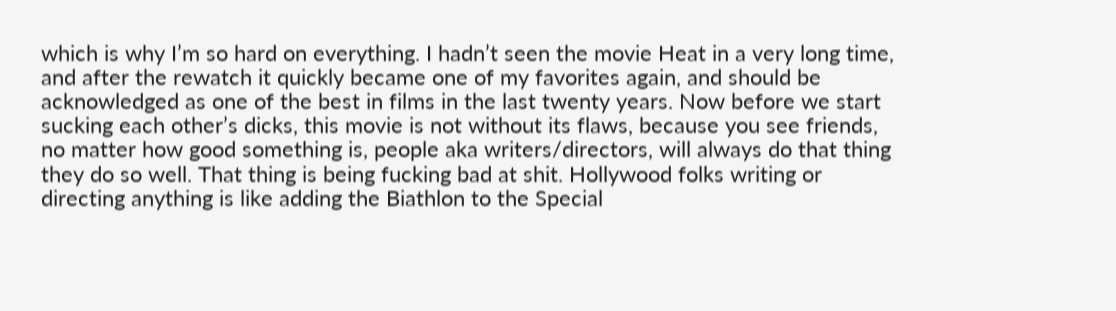which is why I’m so hard on everything. I hadn’t seen the movie Heat in a very long time, and after the rewatch it quickly became one of my favorites again, and should be acknowledged as one of the best in films in the last twenty years. Now before we start sucking each other’s dicks, this movie is not without its flaws, because you see friends, no matter how good something is, people aka writers/directors, will always do that thing they do so well. That thing is being fucking bad at shit. Hollywood folks writing or directing anything is like adding the Biathlon to the Special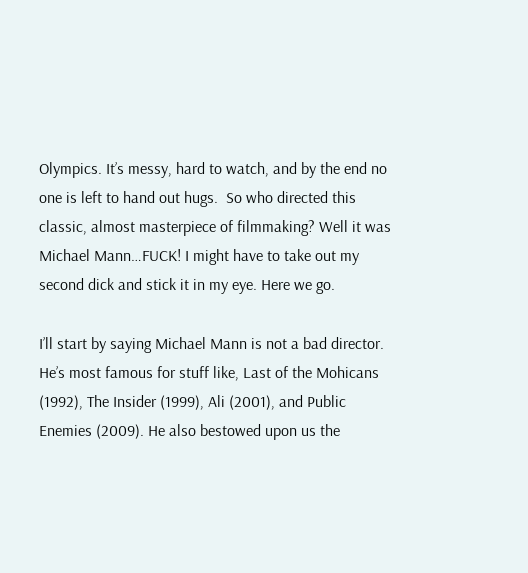Olympics. It’s messy, hard to watch, and by the end no one is left to hand out hugs.  So who directed this classic, almost masterpiece of filmmaking? Well it was Michael Mann…FUCK! I might have to take out my second dick and stick it in my eye. Here we go.

I’ll start by saying Michael Mann is not a bad director. He’s most famous for stuff like, Last of the Mohicans (1992), The Insider (1999), Ali (2001), and Public Enemies (2009). He also bestowed upon us the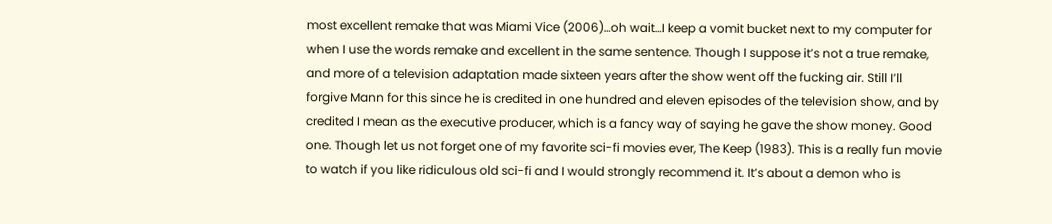most excellent remake that was Miami Vice (2006)…oh wait…I keep a vomit bucket next to my computer for when I use the words remake and excellent in the same sentence. Though I suppose it’s not a true remake, and more of a television adaptation made sixteen years after the show went off the fucking air. Still I’ll forgive Mann for this since he is credited in one hundred and eleven episodes of the television show, and by credited I mean as the executive producer, which is a fancy way of saying he gave the show money. Good one. Though let us not forget one of my favorite sci-fi movies ever, The Keep (1983). This is a really fun movie to watch if you like ridiculous old sci-fi and I would strongly recommend it. It’s about a demon who is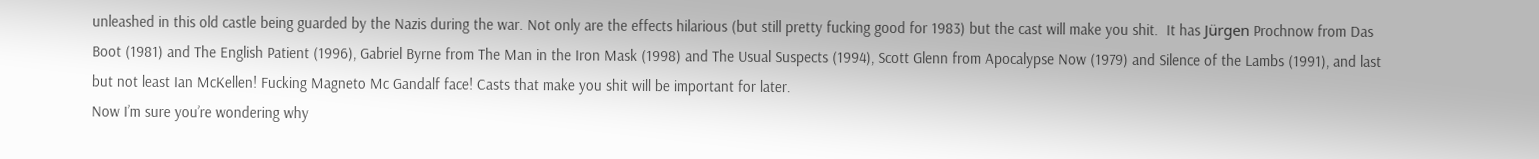unleashed in this old castle being guarded by the Nazis during the war. Not only are the effects hilarious (but still pretty fucking good for 1983) but the cast will make you shit.  It has Jürgen Prochnow from Das Boot (1981) and The English Patient (1996), Gabriel Byrne from The Man in the Iron Mask (1998) and The Usual Suspects (1994), Scott Glenn from Apocalypse Now (1979) and Silence of the Lambs (1991), and last but not least Ian McKellen! Fucking Magneto Mc Gandalf face! Casts that make you shit will be important for later.
Now I’m sure you’re wondering why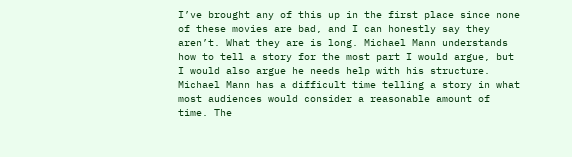I’ve brought any of this up in the first place since none of these movies are bad, and I can honestly say they aren’t. What they are is long. Michael Mann understands how to tell a story for the most part I would argue, but I would also argue he needs help with his structure. Michael Mann has a difficult time telling a story in what most audiences would consider a reasonable amount of time. The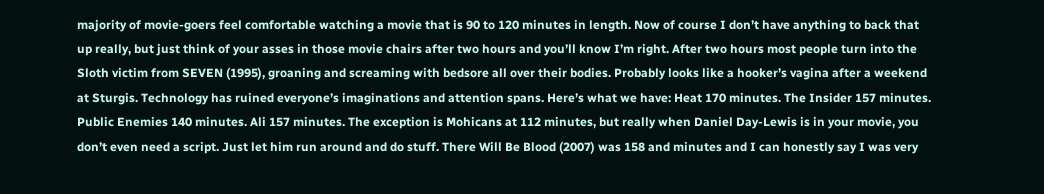majority of movie-goers feel comfortable watching a movie that is 90 to 120 minutes in length. Now of course I don’t have anything to back that up really, but just think of your asses in those movie chairs after two hours and you’ll know I’m right. After two hours most people turn into the Sloth victim from SEVEN (1995), groaning and screaming with bedsore all over their bodies. Probably looks like a hooker’s vagina after a weekend at Sturgis. Technology has ruined everyone’s imaginations and attention spans. Here’s what we have: Heat 170 minutes. The Insider 157 minutes. Public Enemies 140 minutes. Ali 157 minutes. The exception is Mohicans at 112 minutes, but really when Daniel Day-Lewis is in your movie, you don’t even need a script. Just let him run around and do stuff. There Will Be Blood (2007) was 158 and minutes and I can honestly say I was very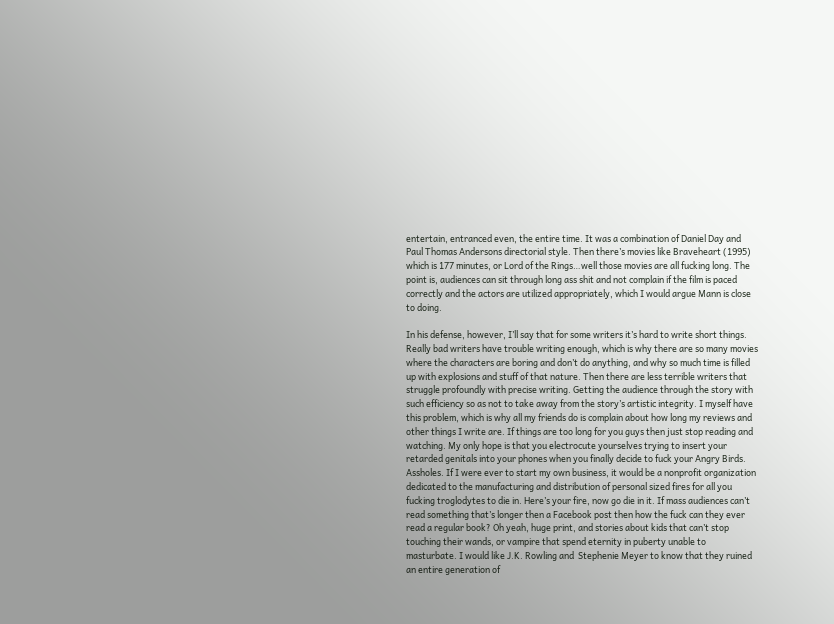entertain, entranced even, the entire time. It was a combination of Daniel Day and Paul Thomas Andersons directorial style. Then there’s movies like Braveheart (1995) which is 177 minutes, or Lord of the Rings…well those movies are all fucking long. The point is, audiences can sit through long ass shit and not complain if the film is paced correctly and the actors are utilized appropriately, which I would argue Mann is close to doing.

In his defense, however, I’ll say that for some writers it’s hard to write short things. Really bad writers have trouble writing enough, which is why there are so many movies where the characters are boring and don’t do anything, and why so much time is filled up with explosions and stuff of that nature. Then there are less terrible writers that struggle profoundly with precise writing. Getting the audience through the story with such efficiency so as not to take away from the story’s artistic integrity. I myself have this problem, which is why all my friends do is complain about how long my reviews and other things I write are. If things are too long for you guys then just stop reading and watching. My only hope is that you electrocute yourselves trying to insert your retarded genitals into your phones when you finally decide to fuck your Angry Birds. Assholes. If I were ever to start my own business, it would be a nonprofit organization dedicated to the manufacturing and distribution of personal sized fires for all you fucking troglodytes to die in. Here’s your fire, now go die in it. If mass audiences can’t read something that’s longer then a Facebook post then how the fuck can they ever read a regular book? Oh yeah, huge print, and stories about kids that can’t stop touching their wands, or vampire that spend eternity in puberty unable to masturbate. I would like J.K. Rowling and  Stephenie Meyer to know that they ruined an entire generation of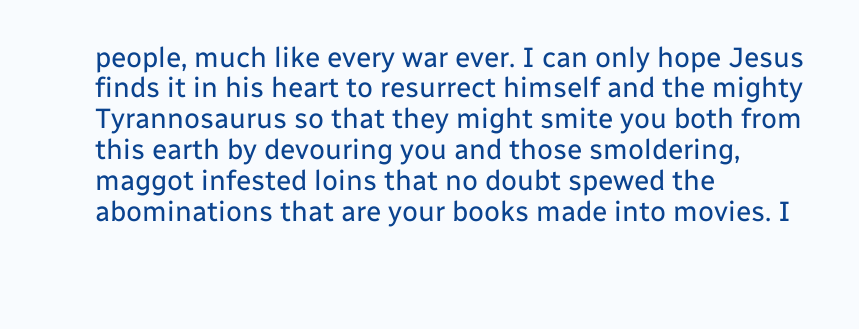people, much like every war ever. I can only hope Jesus finds it in his heart to resurrect himself and the mighty Tyrannosaurus so that they might smite you both from this earth by devouring you and those smoldering, maggot infested loins that no doubt spewed the abominations that are your books made into movies. I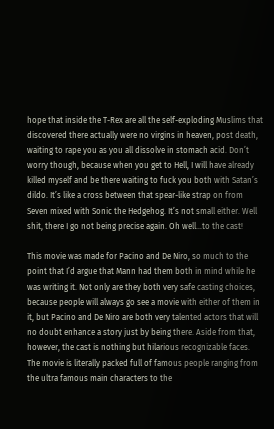hope that inside the T-Rex are all the self-exploding Muslims that discovered there actually were no virgins in heaven, post death, waiting to rape you as you all dissolve in stomach acid. Don’t worry though, because when you get to Hell, I will have already killed myself and be there waiting to fuck you both with Satan’s dildo. It’s like a cross between that spear-like strap on from Seven mixed with Sonic the Hedgehog. It’s not small either. Well shit, there I go not being precise again. Oh well…to the cast!

This movie was made for Pacino and De Niro, so much to the point that I’d argue that Mann had them both in mind while he was writing it. Not only are they both very safe casting choices, because people will always go see a movie with either of them in it, but Pacino and De Niro are both very talented actors that will no doubt enhance a story just by being there. Aside from that, however, the cast is nothing but hilarious recognizable faces. The movie is literally packed full of famous people ranging from the ultra famous main characters to the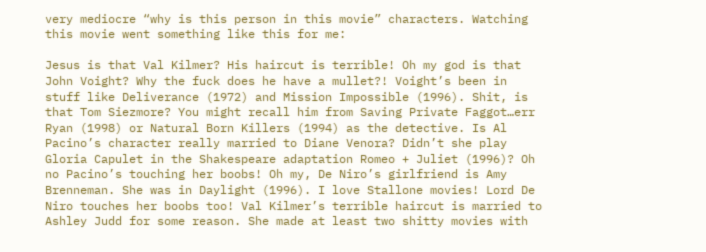very mediocre “why is this person in this movie” characters. Watching this movie went something like this for me:

Jesus is that Val Kilmer? His haircut is terrible! Oh my god is that John Voight? Why the fuck does he have a mullet?! Voight’s been in stuff like Deliverance (1972) and Mission Impossible (1996). Shit, is that Tom Siezmore? You might recall him from Saving Private Faggot…err Ryan (1998) or Natural Born Killers (1994) as the detective. Is Al Pacino’s character really married to Diane Venora? Didn’t she play Gloria Capulet in the Shakespeare adaptation Romeo + Juliet (1996)? Oh no Pacino’s touching her boobs! Oh my, De Niro’s girlfriend is Amy Brenneman. She was in Daylight (1996). I love Stallone movies! Lord De Niro touches her boobs too! Val Kilmer’s terrible haircut is married to Ashley Judd for some reason. She made at least two shitty movies with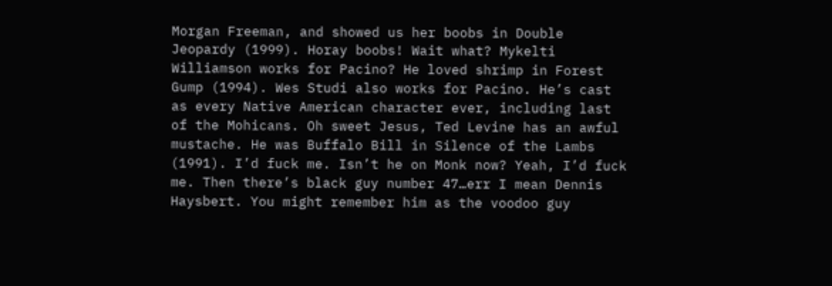Morgan Freeman, and showed us her boobs in Double Jeopardy (1999). Horay boobs! Wait what? Mykelti Williamson works for Pacino? He loved shrimp in Forest Gump (1994). Wes Studi also works for Pacino. He’s cast as every Native American character ever, including last of the Mohicans. Oh sweet Jesus, Ted Levine has an awful mustache. He was Buffalo Bill in Silence of the Lambs (1991). I’d fuck me. Isn’t he on Monk now? Yeah, I’d fuck me. Then there’s black guy number 47…err I mean Dennis Haysbert. You might remember him as the voodoo guy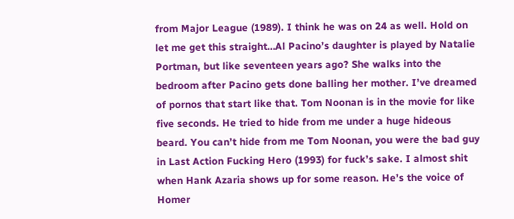from Major League (1989). I think he was on 24 as well. Hold on let me get this straight…Al Pacino’s daughter is played by Natalie Portman, but like seventeen years ago? She walks into the bedroom after Pacino gets done balling her mother. I’ve dreamed of pornos that start like that. Tom Noonan is in the movie for like five seconds. He tried to hide from me under a huge hideous beard. You can’t hide from me Tom Noonan, you were the bad guy in Last Action Fucking Hero (1993) for fuck’s sake. I almost shit when Hank Azaria shows up for some reason. He’s the voice of Homer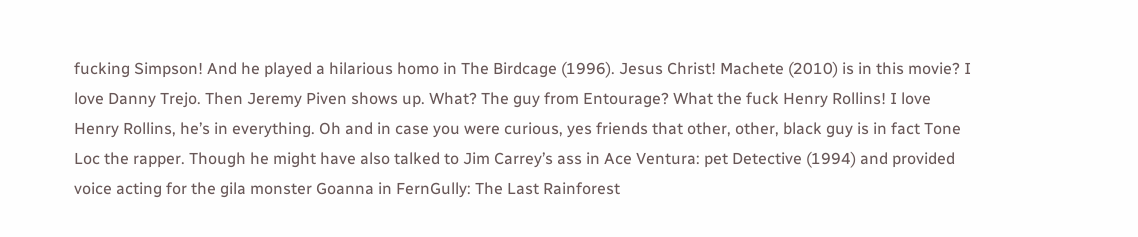fucking Simpson! And he played a hilarious homo in The Birdcage (1996). Jesus Christ! Machete (2010) is in this movie? I love Danny Trejo. Then Jeremy Piven shows up. What? The guy from Entourage? What the fuck Henry Rollins! I love Henry Rollins, he’s in everything. Oh and in case you were curious, yes friends that other, other, black guy is in fact Tone Loc the rapper. Though he might have also talked to Jim Carrey’s ass in Ace Ventura: pet Detective (1994) and provided voice acting for the gila monster Goanna in FernGully: The Last Rainforest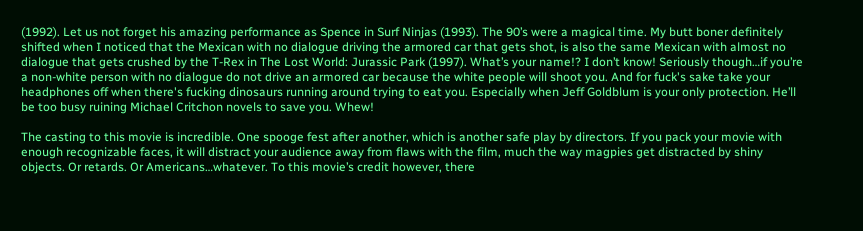(1992). Let us not forget his amazing performance as Spence in Surf Ninjas (1993). The 90’s were a magical time. My butt boner definitely shifted when I noticed that the Mexican with no dialogue driving the armored car that gets shot, is also the same Mexican with almost no dialogue that gets crushed by the T-Rex in The Lost World: Jurassic Park (1997). What’s your name!? I don’t know! Seriously though…if you’re a non-white person with no dialogue do not drive an armored car because the white people will shoot you. And for fuck's sake take your headphones off when there's fucking dinosaurs running around trying to eat you. Especially when Jeff Goldblum is your only protection. He’ll be too busy ruining Michael Critchon novels to save you. Whew!

The casting to this movie is incredible. One spooge fest after another, which is another safe play by directors. If you pack your movie with enough recognizable faces, it will distract your audience away from flaws with the film, much the way magpies get distracted by shiny objects. Or retards. Or Americans…whatever. To this movie’s credit however, there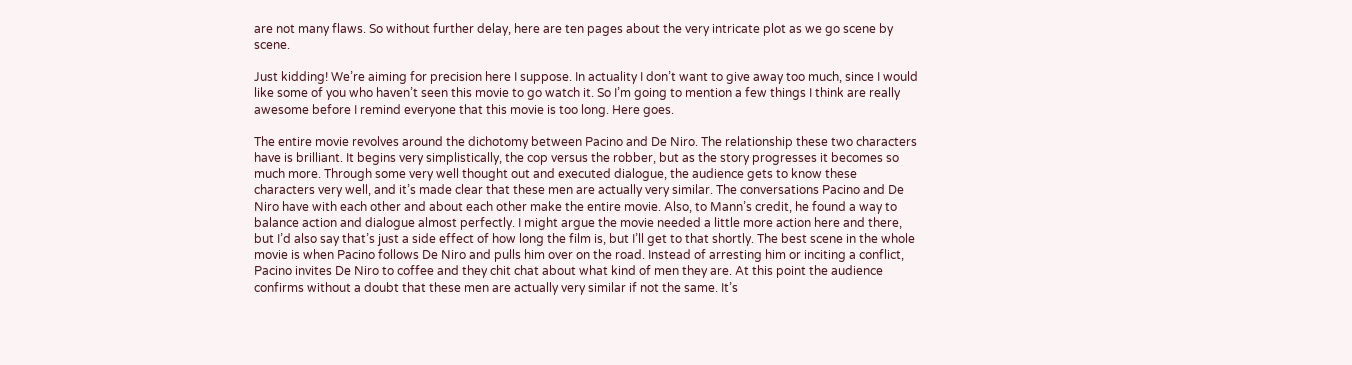are not many flaws. So without further delay, here are ten pages about the very intricate plot as we go scene by scene.

Just kidding! We’re aiming for precision here I suppose. In actuality I don’t want to give away too much, since I would like some of you who haven’t seen this movie to go watch it. So I’m going to mention a few things I think are really awesome before I remind everyone that this movie is too long. Here goes.

The entire movie revolves around the dichotomy between Pacino and De Niro. The relationship these two characters have is brilliant. It begins very simplistically, the cop versus the robber, but as the story progresses it becomes so much more. Through some very well thought out and executed dialogue, the audience gets to know these characters very well, and it’s made clear that these men are actually very similar. The conversations Pacino and De Niro have with each other and about each other make the entire movie. Also, to Mann’s credit, he found a way to balance action and dialogue almost perfectly. I might argue the movie needed a little more action here and there, but I’d also say that’s just a side effect of how long the film is, but I’ll get to that shortly. The best scene in the whole movie is when Pacino follows De Niro and pulls him over on the road. Instead of arresting him or inciting a conflict, Pacino invites De Niro to coffee and they chit chat about what kind of men they are. At this point the audience confirms without a doubt that these men are actually very similar if not the same. It’s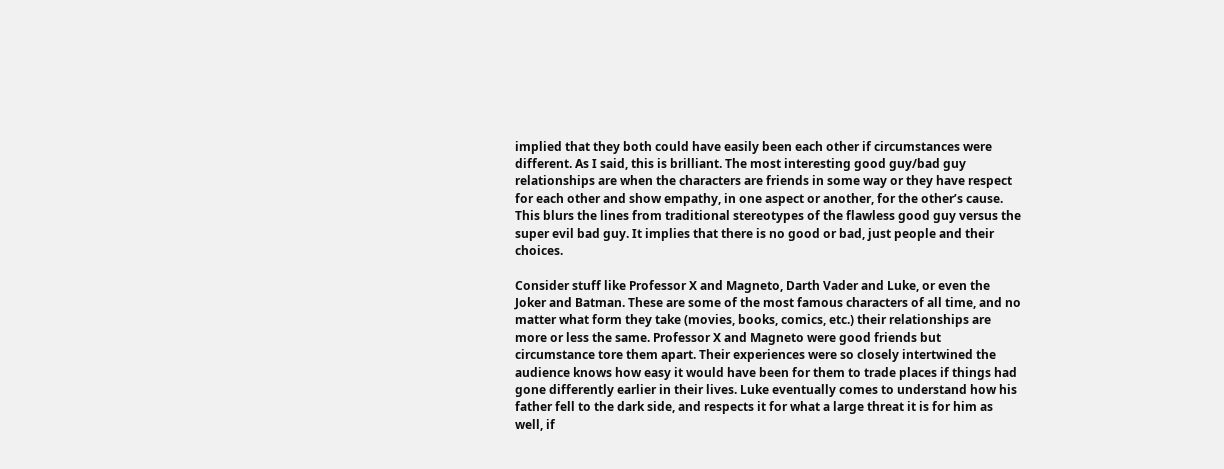implied that they both could have easily been each other if circumstances were different. As I said, this is brilliant. The most interesting good guy/bad guy relationships are when the characters are friends in some way or they have respect for each other and show empathy, in one aspect or another, for the other’s cause. This blurs the lines from traditional stereotypes of the flawless good guy versus the super evil bad guy. It implies that there is no good or bad, just people and their choices.

Consider stuff like Professor X and Magneto, Darth Vader and Luke, or even the Joker and Batman. These are some of the most famous characters of all time, and no matter what form they take (movies, books, comics, etc.) their relationships are more or less the same. Professor X and Magneto were good friends but circumstance tore them apart. Their experiences were so closely intertwined the audience knows how easy it would have been for them to trade places if things had gone differently earlier in their lives. Luke eventually comes to understand how his father fell to the dark side, and respects it for what a large threat it is for him as well, if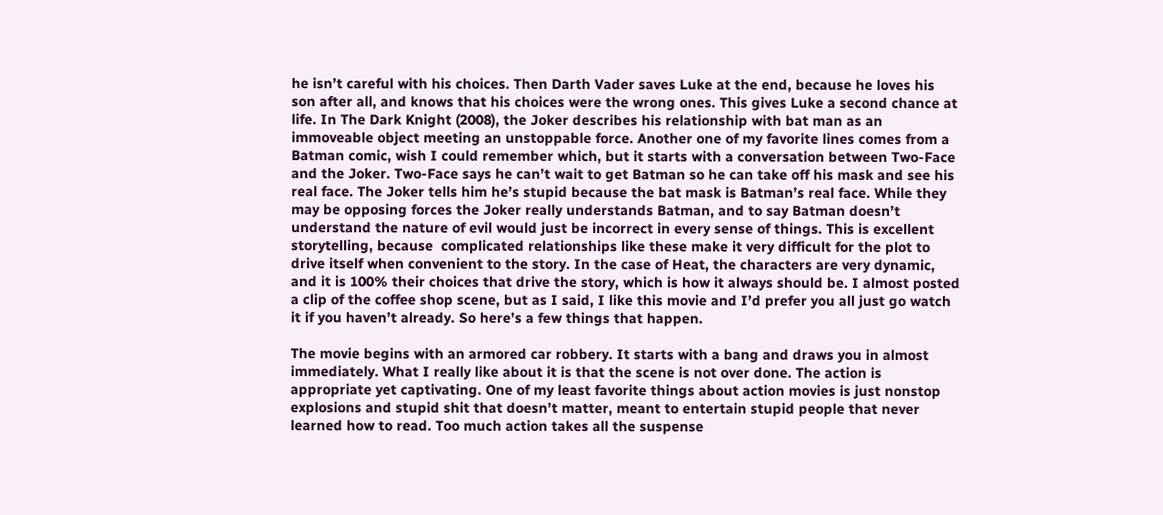he isn’t careful with his choices. Then Darth Vader saves Luke at the end, because he loves his son after all, and knows that his choices were the wrong ones. This gives Luke a second chance at life. In The Dark Knight (2008), the Joker describes his relationship with bat man as an immoveable object meeting an unstoppable force. Another one of my favorite lines comes from a Batman comic, wish I could remember which, but it starts with a conversation between Two-Face and the Joker. Two-Face says he can’t wait to get Batman so he can take off his mask and see his real face. The Joker tells him he’s stupid because the bat mask is Batman’s real face. While they may be opposing forces the Joker really understands Batman, and to say Batman doesn’t understand the nature of evil would just be incorrect in every sense of things. This is excellent storytelling, because  complicated relationships like these make it very difficult for the plot to drive itself when convenient to the story. In the case of Heat, the characters are very dynamic, and it is 100% their choices that drive the story, which is how it always should be. I almost posted a clip of the coffee shop scene, but as I said, I like this movie and I’d prefer you all just go watch it if you haven’t already. So here’s a few things that happen.

The movie begins with an armored car robbery. It starts with a bang and draws you in almost immediately. What I really like about it is that the scene is not over done. The action is appropriate yet captivating. One of my least favorite things about action movies is just nonstop explosions and stupid shit that doesn’t matter, meant to entertain stupid people that never learned how to read. Too much action takes all the suspense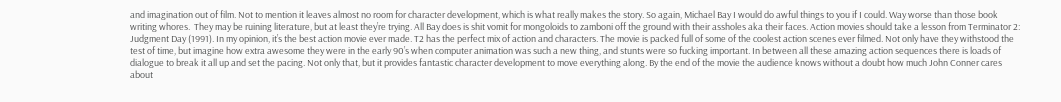and imagination out of film. Not to mention it leaves almost no room for character development, which is what really makes the story. So again, Michael Bay I would do awful things to you if I could. Way worse than those book writing whores.  They may be ruining literature, but at least they’re trying. All Bay does is shit vomit for mongoloids to zamboni off the ground with their assholes aka their faces. Action movies should take a lesson from Terminator 2: Judgment Day (1991). In my opinion, it’s the best action movie ever made. T2 has the perfect mix of action and characters. The movie is packed full of some of the coolest action scenes ever filmed. Not only have they withstood the test of time, but imagine how extra awesome they were in the early 90’s when computer animation was such a new thing, and stunts were so fucking important. In between all these amazing action sequences there is loads of dialogue to break it all up and set the pacing. Not only that, but it provides fantastic character development to move everything along. By the end of the movie the audience knows without a doubt how much John Conner cares about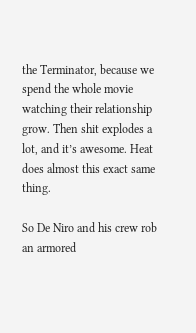the Terminator, because we spend the whole movie watching their relationship grow. Then shit explodes a lot, and it’s awesome. Heat does almost this exact same thing.

So De Niro and his crew rob an armored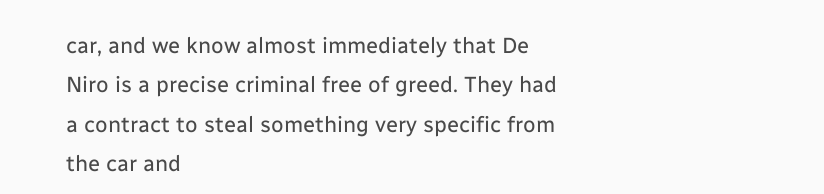car, and we know almost immediately that De Niro is a precise criminal free of greed. They had a contract to steal something very specific from the car and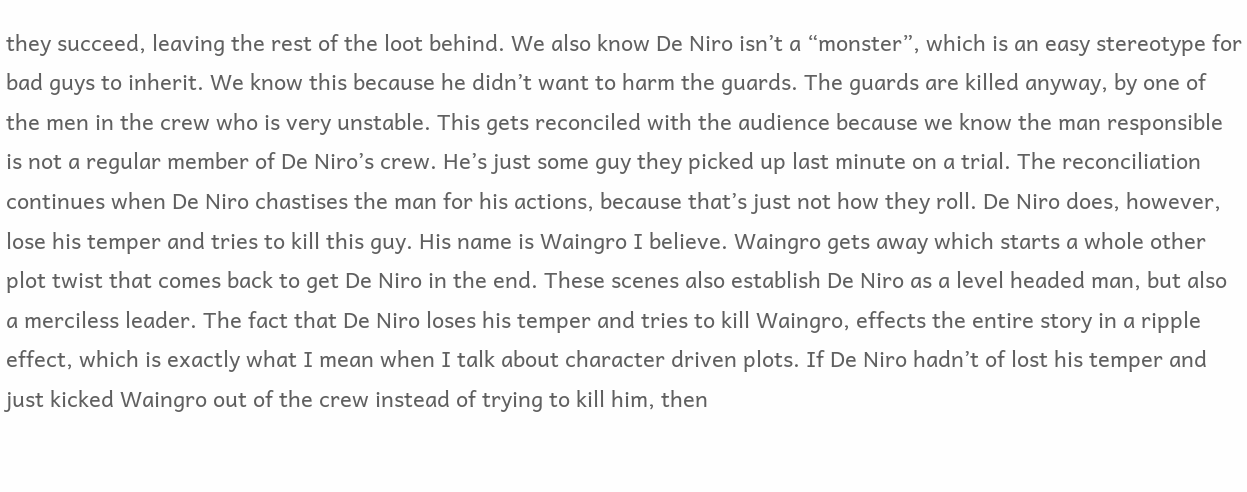they succeed, leaving the rest of the loot behind. We also know De Niro isn’t a “monster”, which is an easy stereotype for bad guys to inherit. We know this because he didn’t want to harm the guards. The guards are killed anyway, by one of the men in the crew who is very unstable. This gets reconciled with the audience because we know the man responsible is not a regular member of De Niro’s crew. He’s just some guy they picked up last minute on a trial. The reconciliation continues when De Niro chastises the man for his actions, because that’s just not how they roll. De Niro does, however, lose his temper and tries to kill this guy. His name is Waingro I believe. Waingro gets away which starts a whole other plot twist that comes back to get De Niro in the end. These scenes also establish De Niro as a level headed man, but also a merciless leader. The fact that De Niro loses his temper and tries to kill Waingro, effects the entire story in a ripple effect, which is exactly what I mean when I talk about character driven plots. If De Niro hadn’t of lost his temper and just kicked Waingro out of the crew instead of trying to kill him, then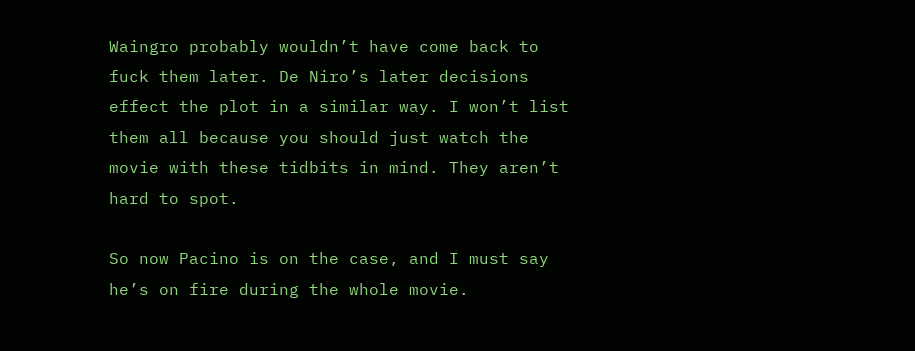Waingro probably wouldn’t have come back to fuck them later. De Niro’s later decisions effect the plot in a similar way. I won’t list them all because you should just watch the movie with these tidbits in mind. They aren’t hard to spot.

So now Pacino is on the case, and I must say he’s on fire during the whole movie.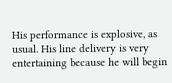His performance is explosive, as usual. His line delivery is very entertaining because he will begin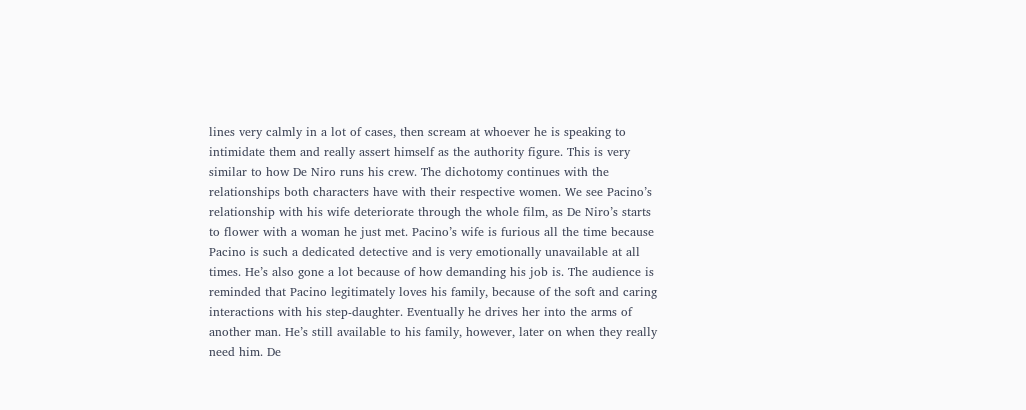lines very calmly in a lot of cases, then scream at whoever he is speaking to intimidate them and really assert himself as the authority figure. This is very similar to how De Niro runs his crew. The dichotomy continues with the relationships both characters have with their respective women. We see Pacino’s relationship with his wife deteriorate through the whole film, as De Niro’s starts to flower with a woman he just met. Pacino’s wife is furious all the time because Pacino is such a dedicated detective and is very emotionally unavailable at all times. He’s also gone a lot because of how demanding his job is. The audience is reminded that Pacino legitimately loves his family, because of the soft and caring interactions with his step-daughter. Eventually he drives her into the arms of another man. He’s still available to his family, however, later on when they really need him. De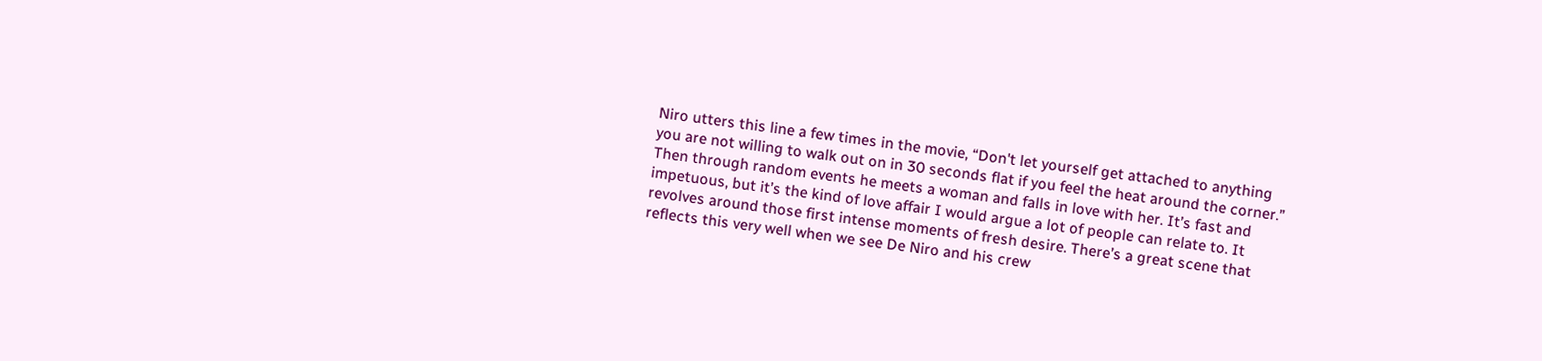Niro utters this line a few times in the movie, “Don't let yourself get attached to anything you are not willing to walk out on in 30 seconds flat if you feel the heat around the corner.” Then through random events he meets a woman and falls in love with her. It’s fast and impetuous, but it’s the kind of love affair I would argue a lot of people can relate to. It revolves around those first intense moments of fresh desire. There’s a great scene that reflects this very well when we see De Niro and his crew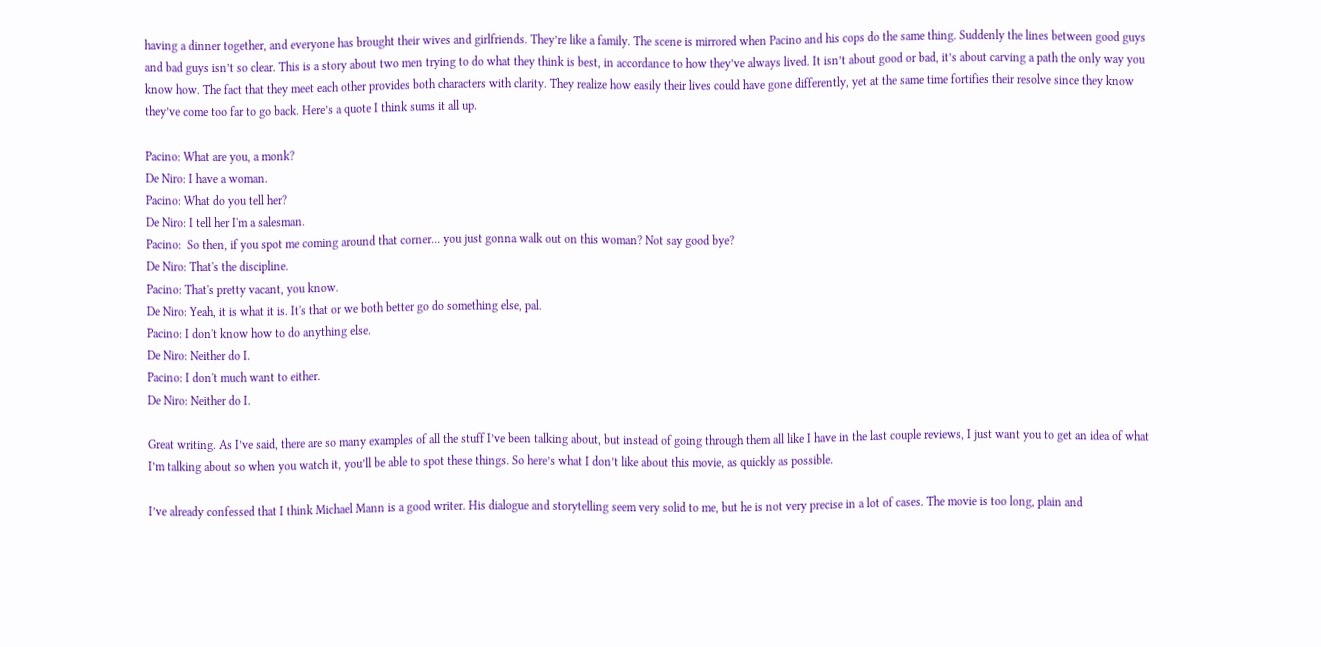having a dinner together, and everyone has brought their wives and girlfriends. They’re like a family. The scene is mirrored when Pacino and his cops do the same thing. Suddenly the lines between good guys and bad guys isn’t so clear. This is a story about two men trying to do what they think is best, in accordance to how they’ve always lived. It isn’t about good or bad, it’s about carving a path the only way you know how. The fact that they meet each other provides both characters with clarity. They realize how easily their lives could have gone differently, yet at the same time fortifies their resolve since they know they’ve come too far to go back. Here’s a quote I think sums it all up.

Pacino: What are you, a monk?
De Niro: I have a woman.
Pacino: What do you tell her?
De Niro: I tell her I'm a salesman.
Pacino:  So then, if you spot me coming around that corner... you just gonna walk out on this woman? Not say good bye?
De Niro: That's the discipline.
Pacino: That's pretty vacant, you know.
De Niro: Yeah, it is what it is. It's that or we both better go do something else, pal.
Pacino: I don't know how to do anything else.
De Niro: Neither do I.
Pacino: I don't much want to either.
De Niro: Neither do I.

Great writing. As I’ve said, there are so many examples of all the stuff I’ve been talking about, but instead of going through them all like I have in the last couple reviews, I just want you to get an idea of what I’m talking about so when you watch it, you’ll be able to spot these things. So here’s what I don’t like about this movie, as quickly as possible.

I’ve already confessed that I think Michael Mann is a good writer. His dialogue and storytelling seem very solid to me, but he is not very precise in a lot of cases. The movie is too long, plain and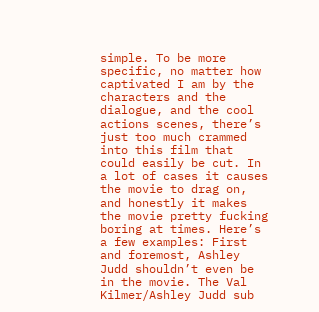simple. To be more specific, no matter how captivated I am by the characters and the dialogue, and the cool actions scenes, there’s just too much crammed into this film that could easily be cut. In a lot of cases it causes the movie to drag on, and honestly it makes the movie pretty fucking boring at times. Here’s a few examples: First and foremost, Ashley Judd shouldn’t even be in the movie. The Val Kilmer/Ashley Judd sub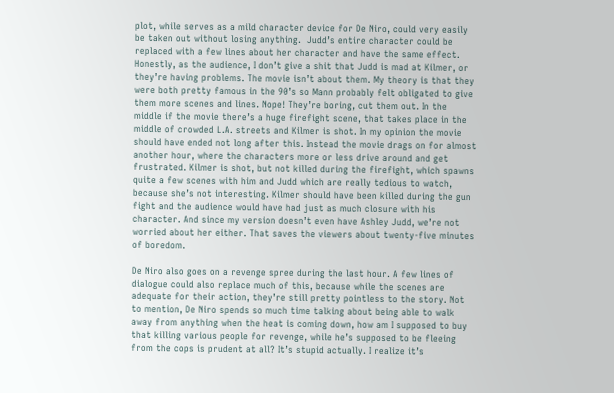plot, while serves as a mild character device for De Niro, could very easily be taken out without losing anything.  Judd’s entire character could be replaced with a few lines about her character and have the same effect. Honestly, as the audience, I don’t give a shit that Judd is mad at Kilmer, or they’re having problems. The movie isn’t about them. My theory is that they were both pretty famous in the 90’s so Mann probably felt obligated to give them more scenes and lines. Nope! They’re boring, cut them out. In the middle if the movie there’s a huge firefight scene, that takes place in the middle of crowded L.A. streets and Kilmer is shot. In my opinion the movie should have ended not long after this. Instead the movie drags on for almost another hour, where the characters more or less drive around and get frustrated. Kilmer is shot, but not killed during the firefight, which spawns quite a few scenes with him and Judd which are really tedious to watch, because she’s not interesting. Kilmer should have been killed during the gun fight and the audience would have had just as much closure with his character. And since my version doesn’t even have Ashley Judd, we’re not worried about her either. That saves the viewers about twenty-five minutes of boredom.

De Niro also goes on a revenge spree during the last hour. A few lines of dialogue could also replace much of this, because while the scenes are adequate for their action, they’re still pretty pointless to the story. Not to mention, De Niro spends so much time talking about being able to walk away from anything when the heat is coming down, how am I supposed to buy that killing various people for revenge, while he’s supposed to be fleeing from the cops is prudent at all? It’s stupid actually. I realize it’s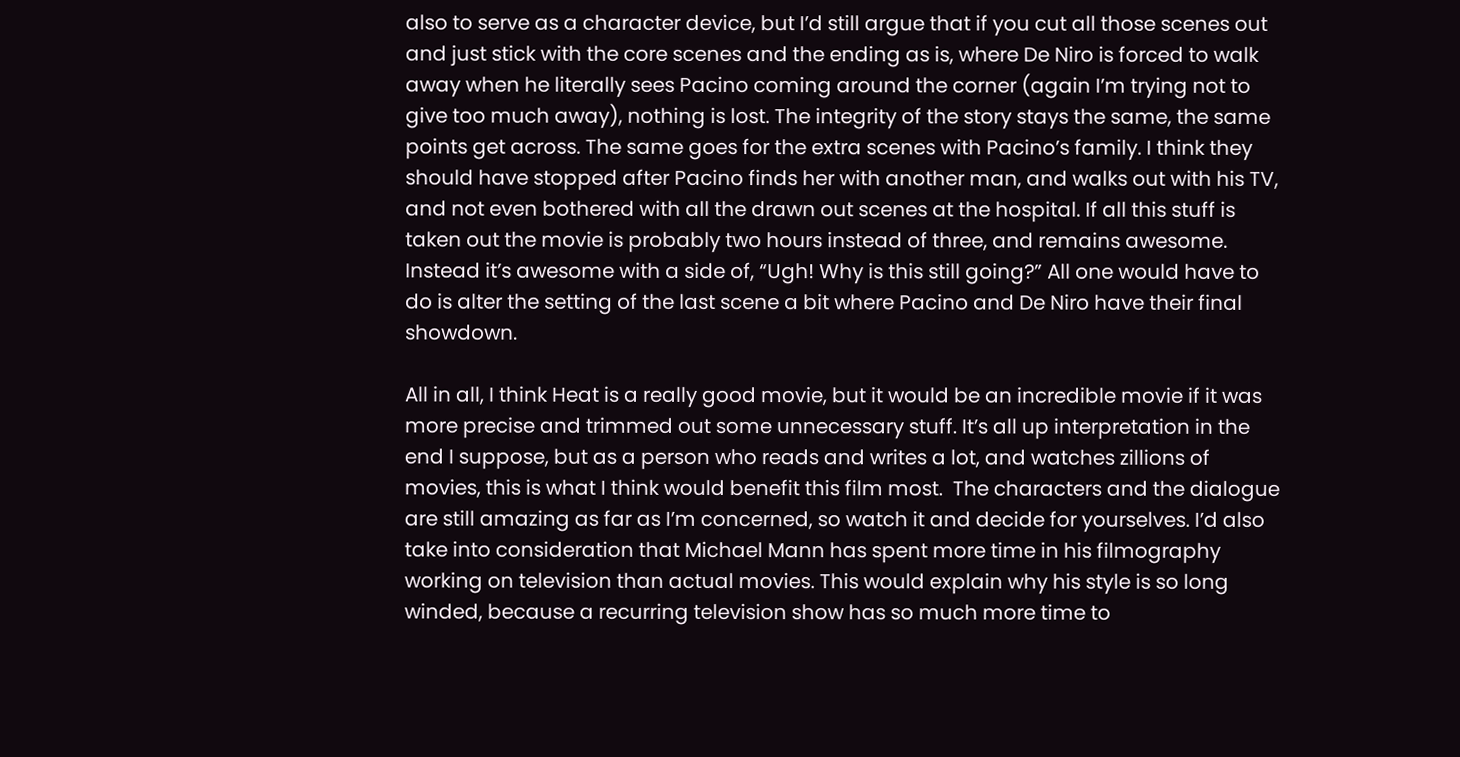also to serve as a character device, but I’d still argue that if you cut all those scenes out and just stick with the core scenes and the ending as is, where De Niro is forced to walk away when he literally sees Pacino coming around the corner (again I’m trying not to give too much away), nothing is lost. The integrity of the story stays the same, the same points get across. The same goes for the extra scenes with Pacino’s family. I think they should have stopped after Pacino finds her with another man, and walks out with his TV, and not even bothered with all the drawn out scenes at the hospital. If all this stuff is taken out the movie is probably two hours instead of three, and remains awesome. Instead it’s awesome with a side of, “Ugh! Why is this still going?” All one would have to do is alter the setting of the last scene a bit where Pacino and De Niro have their final showdown.

All in all, I think Heat is a really good movie, but it would be an incredible movie if it was more precise and trimmed out some unnecessary stuff. It’s all up interpretation in the end I suppose, but as a person who reads and writes a lot, and watches zillions of movies, this is what I think would benefit this film most.  The characters and the dialogue are still amazing as far as I’m concerned, so watch it and decide for yourselves. I’d also take into consideration that Michael Mann has spent more time in his filmography working on television than actual movies. This would explain why his style is so long winded, because a recurring television show has so much more time to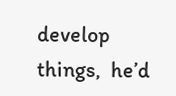develop things,  he’d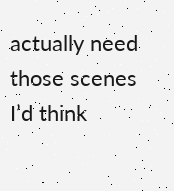actually need those scenes I’d think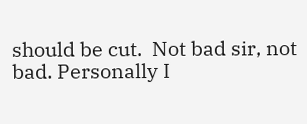should be cut.  Not bad sir, not bad. Personally I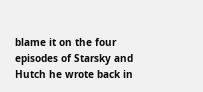blame it on the four episodes of Starsky and Hutch he wrote back in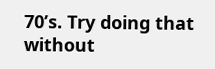70’s. Try doing that without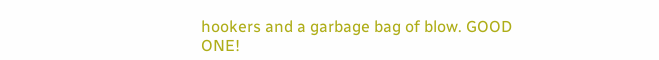hookers and a garbage bag of blow. GOOD ONE!